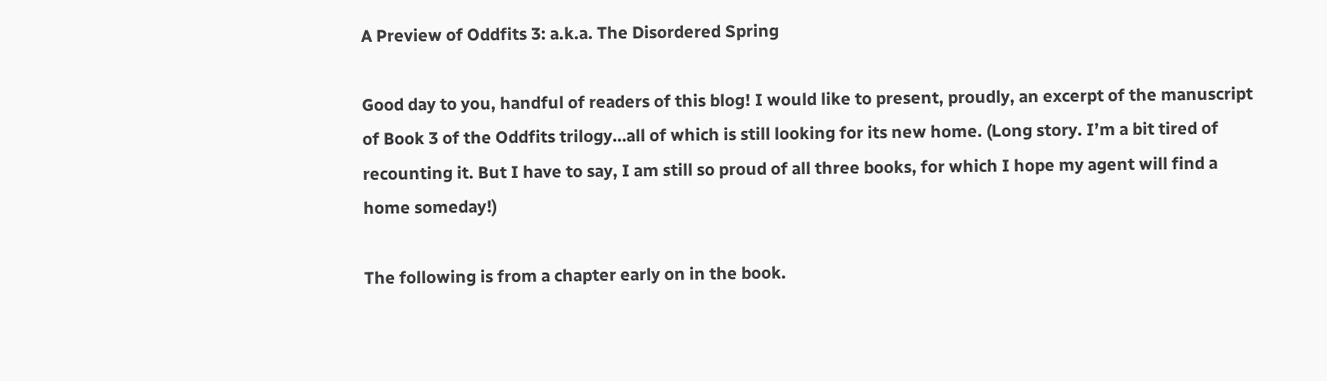A Preview of Oddfits 3: a.k.a. The Disordered Spring

Good day to you, handful of readers of this blog! I would like to present, proudly, an excerpt of the manuscript of Book 3 of the Oddfits trilogy…all of which is still looking for its new home. (Long story. I’m a bit tired of recounting it. But I have to say, I am still so proud of all three books, for which I hope my agent will find a home someday!)

The following is from a chapter early on in the book.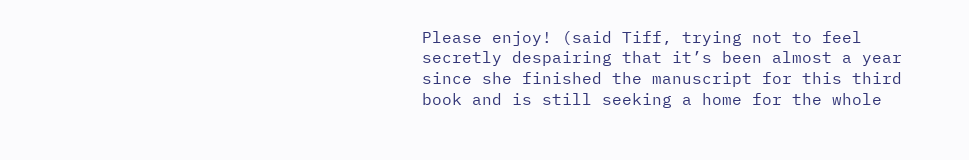Please enjoy! (said Tiff, trying not to feel secretly despairing that it’s been almost a year since she finished the manuscript for this third book and is still seeking a home for the whole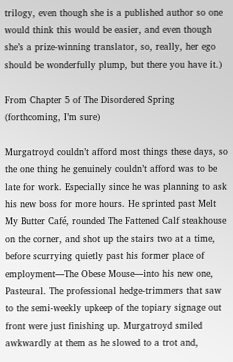trilogy, even though she is a published author so one would think this would be easier, and even though she’s a prize-winning translator, so, really, her ego should be wonderfully plump, but there you have it.)

From Chapter 5 of The Disordered Spring (forthcoming, I’m sure)

Murgatroyd couldn’t afford most things these days, so the one thing he genuinely couldn’t afford was to be late for work. Especially since he was planning to ask his new boss for more hours. He sprinted past Melt My Butter Café, rounded The Fattened Calf steakhouse on the corner, and shot up the stairs two at a time, before scurrying quietly past his former place of employment—The Obese Mouse—into his new one, Pasteural. The professional hedge-trimmers that saw to the semi-weekly upkeep of the topiary signage out front were just finishing up. Murgatroyd smiled awkwardly at them as he slowed to a trot and,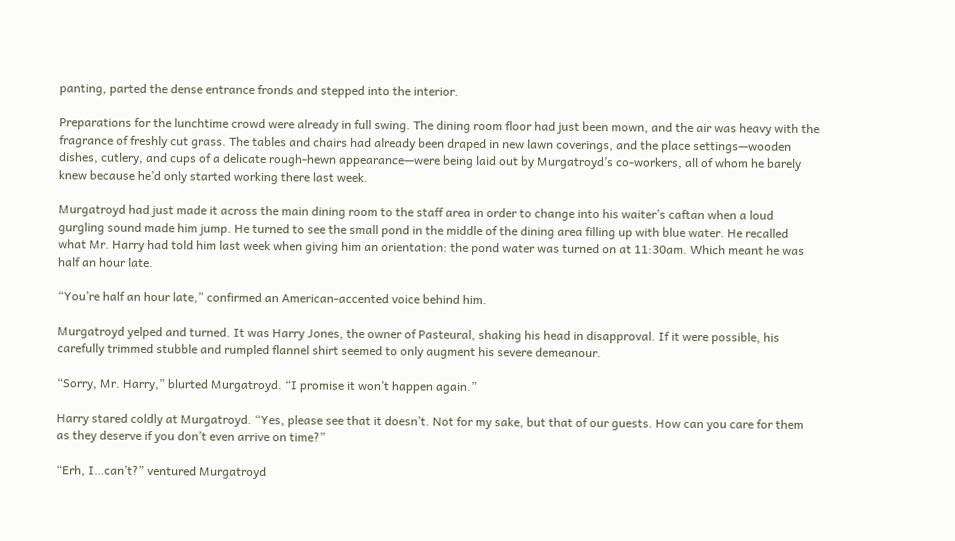panting, parted the dense entrance fronds and stepped into the interior.

Preparations for the lunchtime crowd were already in full swing. The dining room floor had just been mown, and the air was heavy with the fragrance of freshly cut grass. The tables and chairs had already been draped in new lawn coverings, and the place settings—wooden dishes, cutlery, and cups of a delicate rough-hewn appearance—were being laid out by Murgatroyd’s co-workers, all of whom he barely knew because he’d only started working there last week.

Murgatroyd had just made it across the main dining room to the staff area in order to change into his waiter’s caftan when a loud gurgling sound made him jump. He turned to see the small pond in the middle of the dining area filling up with blue water. He recalled what Mr. Harry had told him last week when giving him an orientation: the pond water was turned on at 11:30am. Which meant he was half an hour late.

“You’re half an hour late,” confirmed an American-accented voice behind him.

Murgatroyd yelped and turned. It was Harry Jones, the owner of Pasteural, shaking his head in disapproval. If it were possible, his carefully trimmed stubble and rumpled flannel shirt seemed to only augment his severe demeanour.

“Sorry, Mr. Harry,” blurted Murgatroyd. “I promise it won’t happen again.”

Harry stared coldly at Murgatroyd. “Yes, please see that it doesn’t. Not for my sake, but that of our guests. How can you care for them as they deserve if you don’t even arrive on time?”

“Erh, I…can’t?” ventured Murgatroyd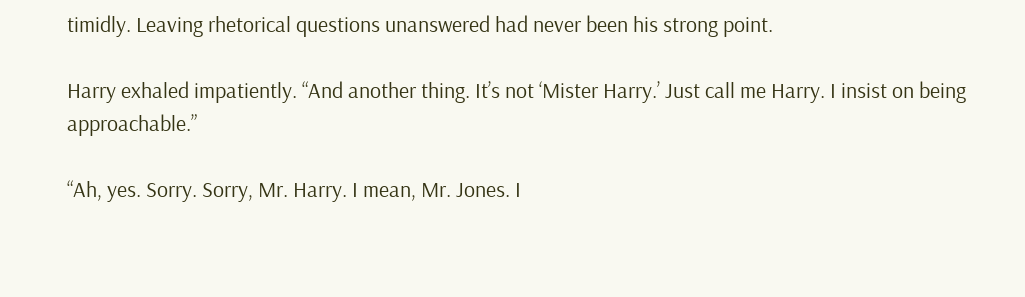timidly. Leaving rhetorical questions unanswered had never been his strong point.

Harry exhaled impatiently. “And another thing. It’s not ‘Mister Harry.’ Just call me Harry. I insist on being approachable.”

“Ah, yes. Sorry. Sorry, Mr. Harry. I mean, Mr. Jones. I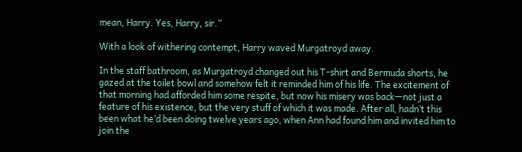mean, Harry. Yes, Harry, sir.”

With a look of withering contempt, Harry waved Murgatroyd away.

In the staff bathroom, as Murgatroyd changed out his T-shirt and Bermuda shorts, he gazed at the toilet bowl and somehow felt it reminded him of his life. The excitement of that morning had afforded him some respite, but now his misery was back—not just a feature of his existence, but the very stuff of which it was made. After all, hadn’t this been what he’d been doing twelve years ago, when Ann had found him and invited him to join the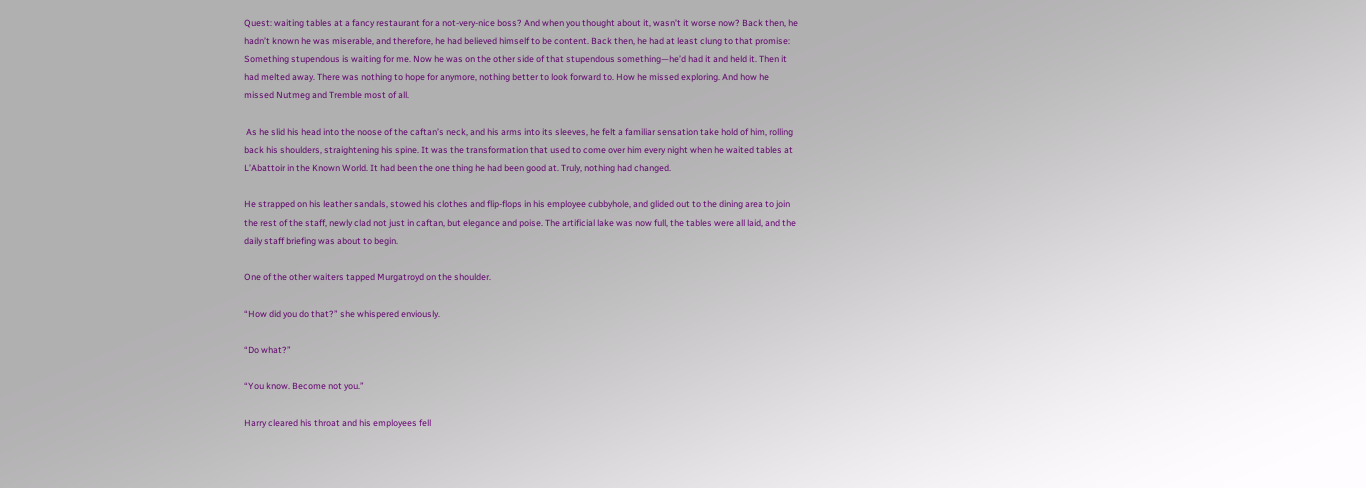Quest: waiting tables at a fancy restaurant for a not-very-nice boss? And when you thought about it, wasn’t it worse now? Back then, he hadn’t known he was miserable, and therefore, he had believed himself to be content. Back then, he had at least clung to that promise: Something stupendous is waiting for me. Now he was on the other side of that stupendous something—he’d had it and held it. Then it had melted away. There was nothing to hope for anymore, nothing better to look forward to. How he missed exploring. And how he missed Nutmeg and Tremble most of all.

 As he slid his head into the noose of the caftan’s neck, and his arms into its sleeves, he felt a familiar sensation take hold of him, rolling back his shoulders, straightening his spine. It was the transformation that used to come over him every night when he waited tables at L’Abattoir in the Known World. It had been the one thing he had been good at. Truly, nothing had changed.

He strapped on his leather sandals, stowed his clothes and flip-flops in his employee cubbyhole, and glided out to the dining area to join the rest of the staff, newly clad not just in caftan, but elegance and poise. The artificial lake was now full, the tables were all laid, and the daily staff briefing was about to begin.

One of the other waiters tapped Murgatroyd on the shoulder.

“How did you do that?” she whispered enviously.

“Do what?”

“You know. Become not you.”

Harry cleared his throat and his employees fell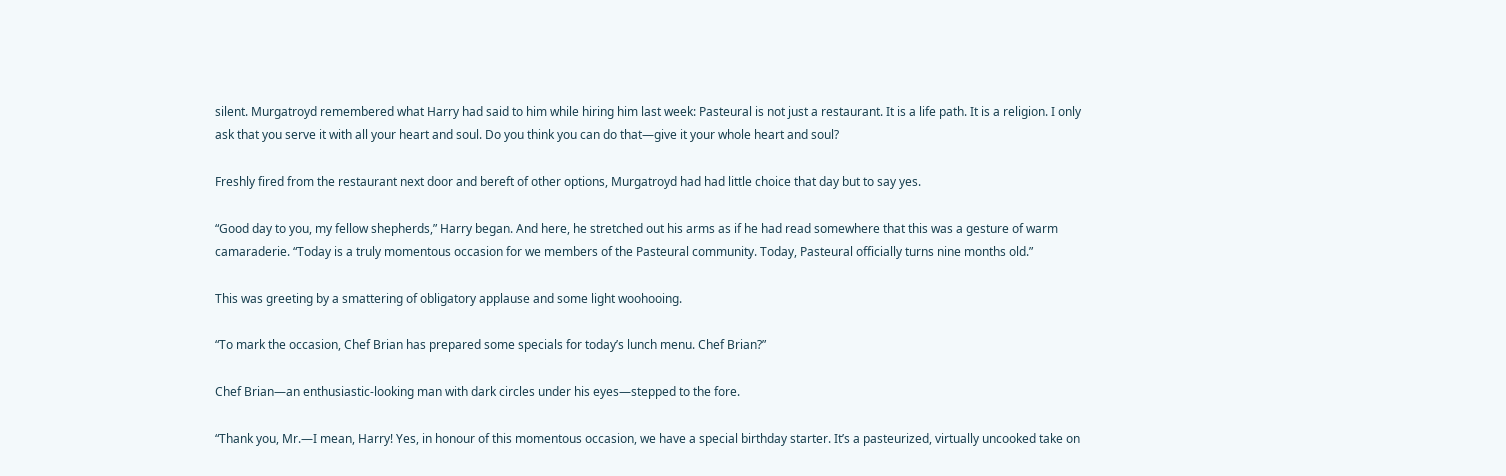silent. Murgatroyd remembered what Harry had said to him while hiring him last week: Pasteural is not just a restaurant. It is a life path. It is a religion. I only ask that you serve it with all your heart and soul. Do you think you can do that—give it your whole heart and soul?

Freshly fired from the restaurant next door and bereft of other options, Murgatroyd had had little choice that day but to say yes.

“Good day to you, my fellow shepherds,” Harry began. And here, he stretched out his arms as if he had read somewhere that this was a gesture of warm camaraderie. “Today is a truly momentous occasion for we members of the Pasteural community. Today, Pasteural officially turns nine months old.”

This was greeting by a smattering of obligatory applause and some light woohooing.

“To mark the occasion, Chef Brian has prepared some specials for today’s lunch menu. Chef Brian?”

Chef Brian—an enthusiastic-looking man with dark circles under his eyes—stepped to the fore.

“Thank you, Mr.—I mean, Harry! Yes, in honour of this momentous occasion, we have a special birthday starter. It’s a pasteurized, virtually uncooked take on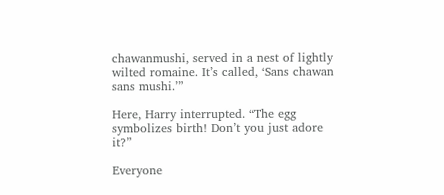chawanmushi, served in a nest of lightly wilted romaine. It’s called, ‘Sans chawan sans mushi.’”

Here, Harry interrupted. “The egg symbolizes birth! Don’t you just adore it?”

Everyone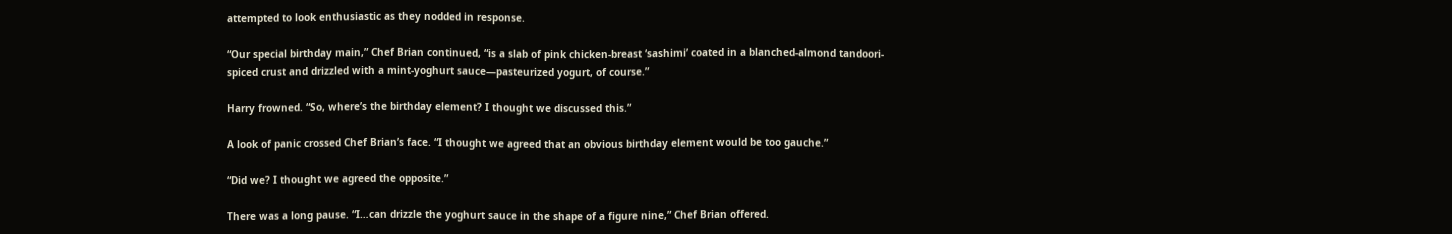attempted to look enthusiastic as they nodded in response.

“Our special birthday main,” Chef Brian continued, “is a slab of pink chicken-breast ‘sashimi’ coated in a blanched-almond tandoori-spiced crust and drizzled with a mint-yoghurt sauce—pasteurized yogurt, of course.”

Harry frowned. “So, where’s the birthday element? I thought we discussed this.”

A look of panic crossed Chef Brian’s face. “I thought we agreed that an obvious birthday element would be too gauche.”

“Did we? I thought we agreed the opposite.”

There was a long pause. “I…can drizzle the yoghurt sauce in the shape of a figure nine,” Chef Brian offered.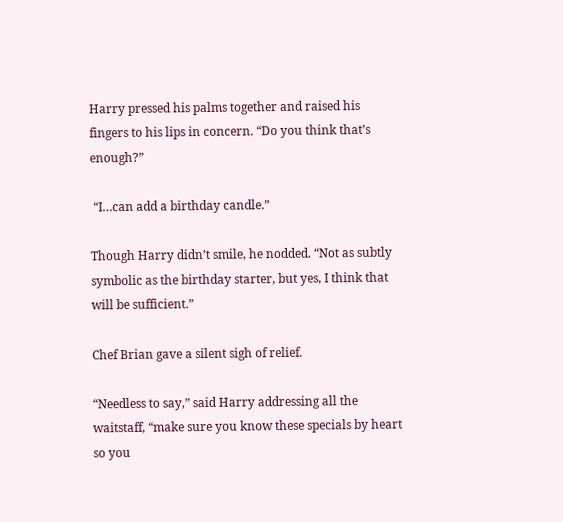Harry pressed his palms together and raised his fingers to his lips in concern. “Do you think that’s enough?”

 “I…can add a birthday candle.”

Though Harry didn’t smile, he nodded. “Not as subtly symbolic as the birthday starter, but yes, I think that will be sufficient.”

Chef Brian gave a silent sigh of relief.

“Needless to say,” said Harry addressing all the waitstaff, “make sure you know these specials by heart so you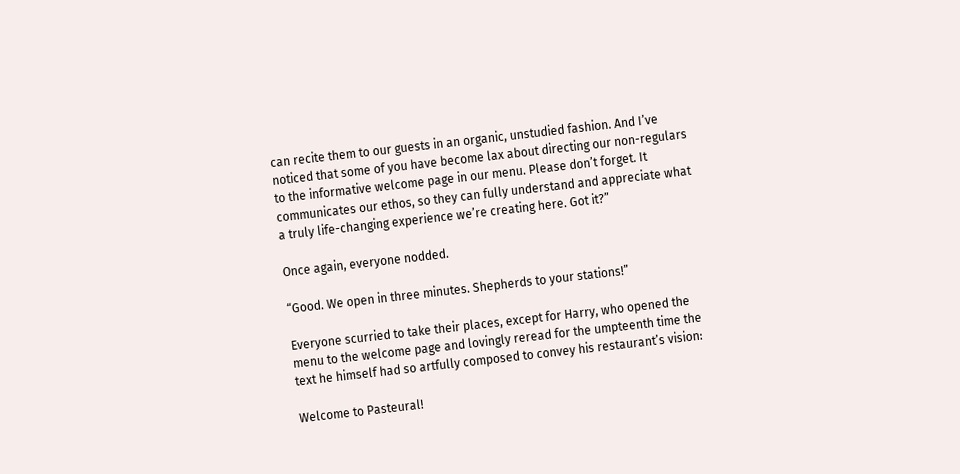can recite them to our guests in an organic, unstudied fashion. And I’ve noticed that some of you have become lax about directing our non-regulars to the informative welcome page in our menu. Please don’t forget. It communicates our ethos, so they can fully understand and appreciate what a truly life-changing experience we’re creating here. Got it?”

Once again, everyone nodded.

“Good. We open in three minutes. Shepherds to your stations!”

Everyone scurried to take their places, except for Harry, who opened the menu to the welcome page and lovingly reread for the umpteenth time the text he himself had so artfully composed to convey his restaurant’s vision:

Welcome to Pasteural!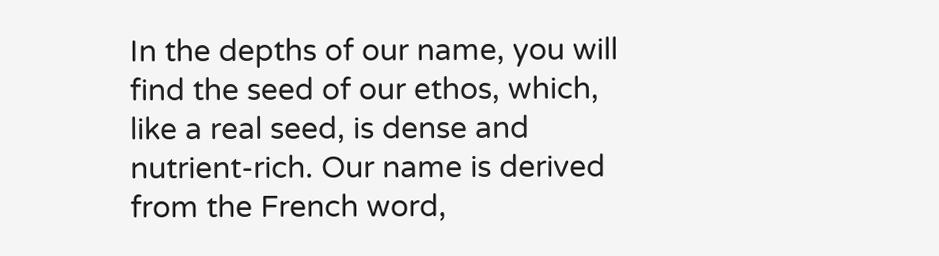In the depths of our name, you will find the seed of our ethos, which, like a real seed, is dense and nutrient-rich. Our name is derived from the French word,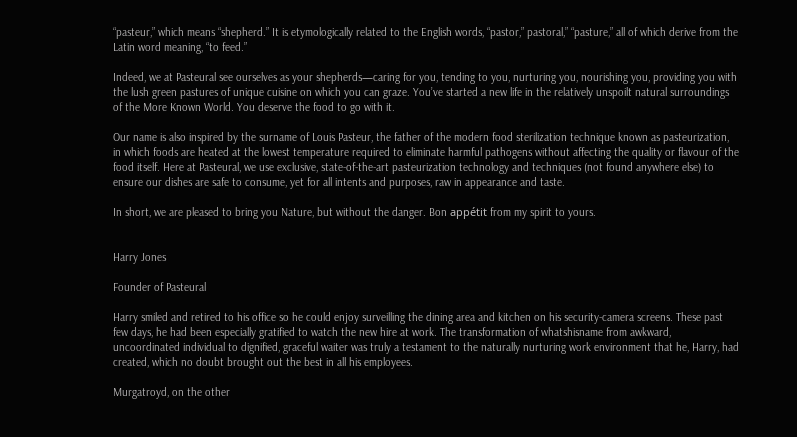“pasteur,” which means “shepherd.” It is etymologically related to the English words, “pastor,” pastoral,” “pasture,” all of which derive from the Latin word meaning, “to feed.”

Indeed, we at Pasteural see ourselves as your shepherds—caring for you, tending to you, nurturing you, nourishing you, providing you with the lush green pastures of unique cuisine on which you can graze. You’ve started a new life in the relatively unspoilt natural surroundings of the More Known World. You deserve the food to go with it.

Our name is also inspired by the surname of Louis Pasteur, the father of the modern food sterilization technique known as pasteurization, in which foods are heated at the lowest temperature required to eliminate harmful pathogens without affecting the quality or flavour of the food itself. Here at Pasteural, we use exclusive, state-of-the-art pasteurization technology and techniques (not found anywhere else) to ensure our dishes are safe to consume, yet for all intents and purposes, raw in appearance and taste.

In short, we are pleased to bring you Nature, but without the danger. Bon appétit from my spirit to yours.


Harry Jones

Founder of Pasteural

Harry smiled and retired to his office so he could enjoy surveilling the dining area and kitchen on his security-camera screens. These past few days, he had been especially gratified to watch the new hire at work. The transformation of whatshisname from awkward, uncoordinated individual to dignified, graceful waiter was truly a testament to the naturally nurturing work environment that he, Harry, had created, which no doubt brought out the best in all his employees.

Murgatroyd, on the other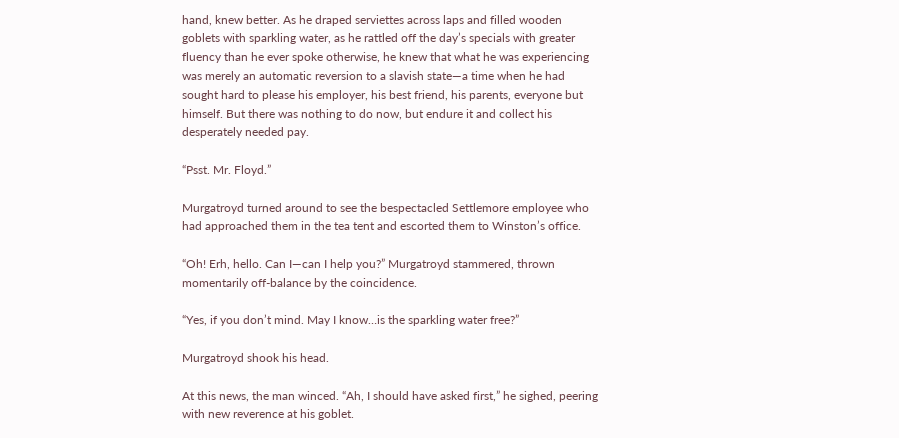hand, knew better. As he draped serviettes across laps and filled wooden goblets with sparkling water, as he rattled off the day’s specials with greater fluency than he ever spoke otherwise, he knew that what he was experiencing was merely an automatic reversion to a slavish state—a time when he had sought hard to please his employer, his best friend, his parents, everyone but himself. But there was nothing to do now, but endure it and collect his desperately needed pay.

“Psst. Mr. Floyd.”

Murgatroyd turned around to see the bespectacled Settlemore employee who had approached them in the tea tent and escorted them to Winston’s office.

“Oh! Erh, hello. Can I—can I help you?” Murgatroyd stammered, thrown momentarily off-balance by the coincidence.

“Yes, if you don’t mind. May I know…is the sparkling water free?”

Murgatroyd shook his head.

At this news, the man winced. “Ah, I should have asked first,” he sighed, peering with new reverence at his goblet.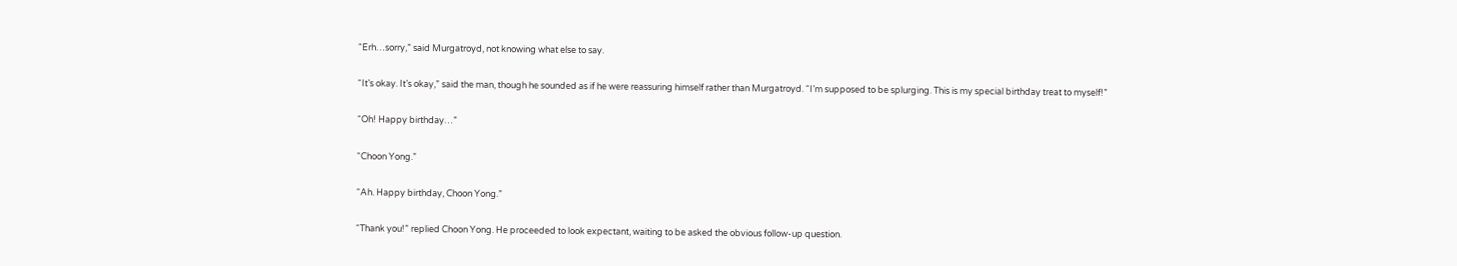“Erh…sorry,” said Murgatroyd, not knowing what else to say.

“It’s okay. It’s okay,” said the man, though he sounded as if he were reassuring himself rather than Murgatroyd. “I’m supposed to be splurging. This is my special birthday treat to myself!”

“Oh! Happy birthday…”

“Choon Yong.”

“Ah. Happy birthday, Choon Yong.”

“Thank you!” replied Choon Yong. He proceeded to look expectant, waiting to be asked the obvious follow-up question.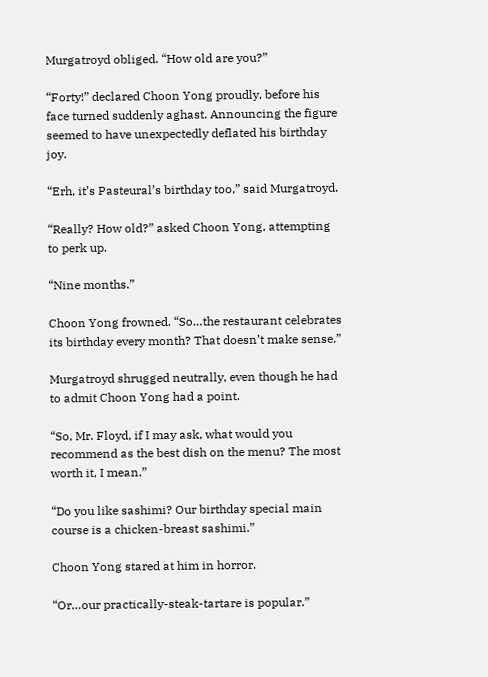Murgatroyd obliged. “How old are you?”

“Forty!” declared Choon Yong proudly, before his face turned suddenly aghast. Announcing the figure seemed to have unexpectedly deflated his birthday joy.

“Erh, it’s Pasteural’s birthday too,” said Murgatroyd.

“Really? How old?” asked Choon Yong, attempting to perk up.

“Nine months.”

Choon Yong frowned. “So…the restaurant celebrates its birthday every month? That doesn’t make sense.”

Murgatroyd shrugged neutrally, even though he had to admit Choon Yong had a point.

“So, Mr. Floyd, if I may ask, what would you recommend as the best dish on the menu? The most worth it, I mean.”

“Do you like sashimi? Our birthday special main course is a chicken-breast sashimi.”

Choon Yong stared at him in horror.

“Or…our practically-steak-tartare is popular.”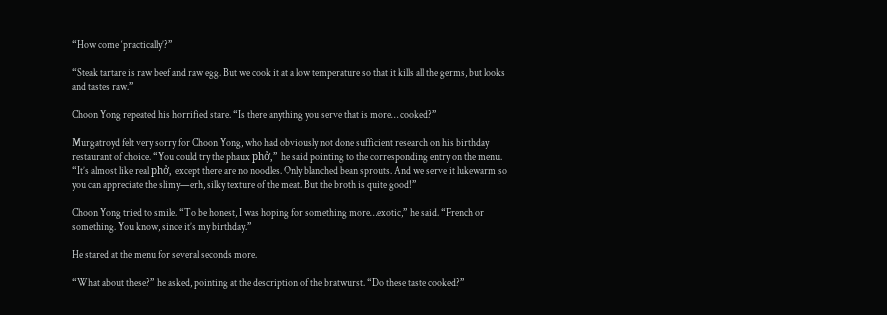“How come ‘practically’?”

“Steak tartare is raw beef and raw egg. But we cook it at a low temperature so that it kills all the germs, but looks and tastes raw.”

Choon Yong repeated his horrified stare. “Is there anything you serve that is more… cooked?”

Murgatroyd felt very sorry for Choon Yong, who had obviously not done sufficient research on his birthday restaurant of choice. “You could try the phaux phở,” he said pointing to the corresponding entry on the menu. “It’s almost like real phở, except there are no noodles. Only blanched bean sprouts. And we serve it lukewarm so you can appreciate the slimy—erh, silky texture of the meat. But the broth is quite good!”

Choon Yong tried to smile. “To be honest, I was hoping for something more…exotic,” he said. “French or something. You know, since it’s my birthday.”

He stared at the menu for several seconds more.

“What about these?” he asked, pointing at the description of the bratwurst. “Do these taste cooked?”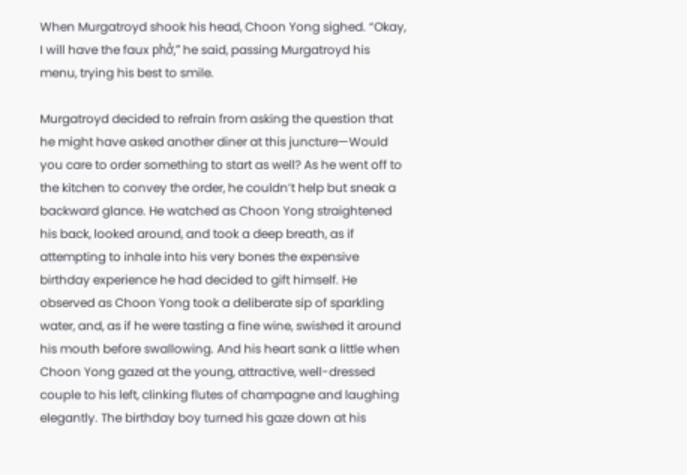When Murgatroyd shook his head, Choon Yong sighed. “Okay, I will have the faux phở,” he said, passing Murgatroyd his menu, trying his best to smile.

Murgatroyd decided to refrain from asking the question that he might have asked another diner at this juncture—Would you care to order something to start as well? As he went off to the kitchen to convey the order, he couldn’t help but sneak a backward glance. He watched as Choon Yong straightened his back, looked around, and took a deep breath, as if attempting to inhale into his very bones the expensive birthday experience he had decided to gift himself. He observed as Choon Yong took a deliberate sip of sparkling water, and, as if he were tasting a fine wine, swished it around his mouth before swallowing. And his heart sank a little when Choon Yong gazed at the young, attractive, well-dressed couple to his left, clinking flutes of champagne and laughing elegantly. The birthday boy turned his gaze down at his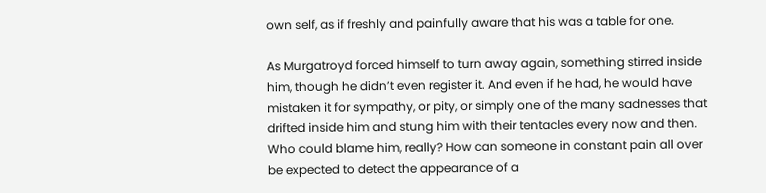own self, as if freshly and painfully aware that his was a table for one.

As Murgatroyd forced himself to turn away again, something stirred inside him, though he didn’t even register it. And even if he had, he would have mistaken it for sympathy, or pity, or simply one of the many sadnesses that drifted inside him and stung him with their tentacles every now and then. Who could blame him, really? How can someone in constant pain all over be expected to detect the appearance of a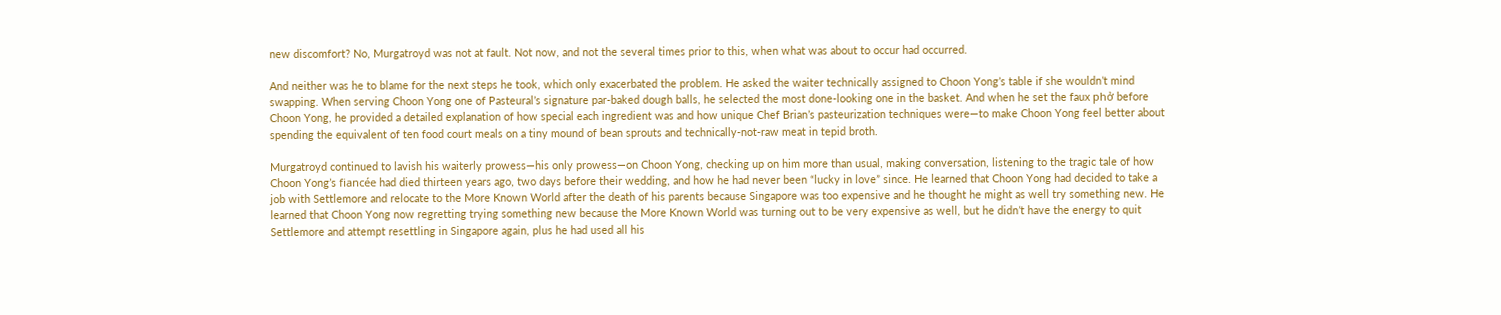new discomfort? No, Murgatroyd was not at fault. Not now, and not the several times prior to this, when what was about to occur had occurred.

And neither was he to blame for the next steps he took, which only exacerbated the problem. He asked the waiter technically assigned to Choon Yong’s table if she wouldn’t mind swapping. When serving Choon Yong one of Pasteural’s signature par-baked dough balls, he selected the most done-looking one in the basket. And when he set the faux phở before Choon Yong, he provided a detailed explanation of how special each ingredient was and how unique Chef Brian’s pasteurization techniques were—to make Choon Yong feel better about spending the equivalent of ten food court meals on a tiny mound of bean sprouts and technically-not-raw meat in tepid broth.

Murgatroyd continued to lavish his waiterly prowess—his only prowess—on Choon Yong, checking up on him more than usual, making conversation, listening to the tragic tale of how Choon Yong’s fiancée had died thirteen years ago, two days before their wedding, and how he had never been “lucky in love” since. He learned that Choon Yong had decided to take a job with Settlemore and relocate to the More Known World after the death of his parents because Singapore was too expensive and he thought he might as well try something new. He learned that Choon Yong now regretting trying something new because the More Known World was turning out to be very expensive as well, but he didn’t have the energy to quit Settlemore and attempt resettling in Singapore again, plus he had used all his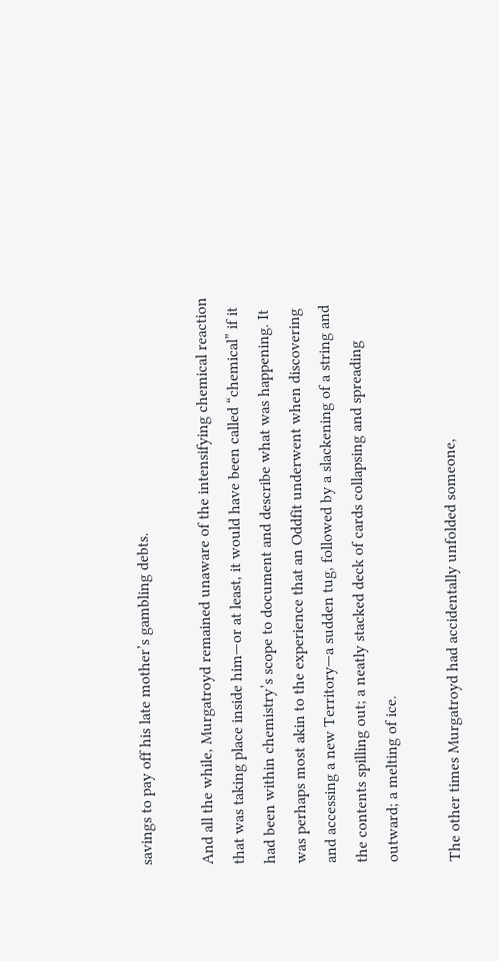savings to pay off his late mother’s gambling debts.

And all the while, Murgatroyd remained unaware of the intensifying chemical reaction that was taking place inside him—or at least, it would have been called “chemical” if it had been within chemistry’s scope to document and describe what was happening. It was perhaps most akin to the experience that an Oddfit underwent when discovering and accessing a new Territory—a sudden tug, followed by a slackening of a string and the contents spilling out; a neatly stacked deck of cards collapsing and spreading outward; a melting of ice.

The other times Murgatroyd had accidentally unfolded someone,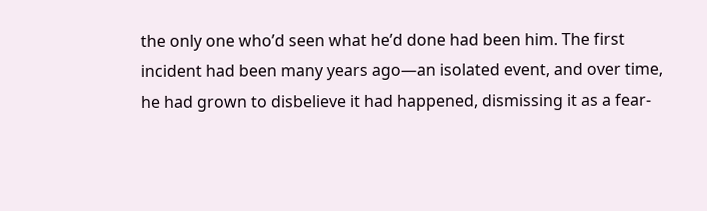the only one who’d seen what he’d done had been him. The first incident had been many years ago—an isolated event, and over time, he had grown to disbelieve it had happened, dismissing it as a fear-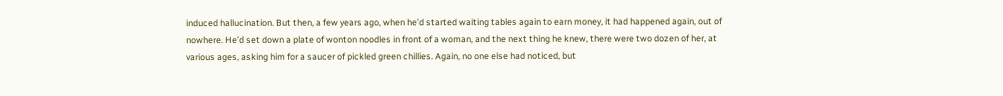induced hallucination. But then, a few years ago, when he’d started waiting tables again to earn money, it had happened again, out of nowhere. He’d set down a plate of wonton noodles in front of a woman, and the next thing he knew, there were two dozen of her, at various ages, asking him for a saucer of pickled green chillies. Again, no one else had noticed, but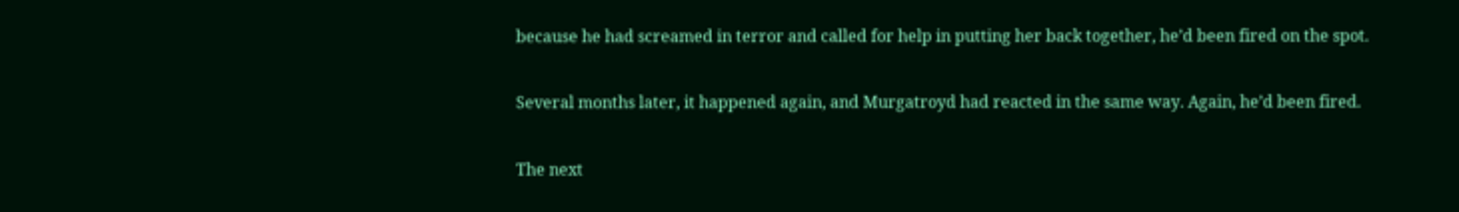because he had screamed in terror and called for help in putting her back together, he’d been fired on the spot.

Several months later, it happened again, and Murgatroyd had reacted in the same way. Again, he’d been fired.

The next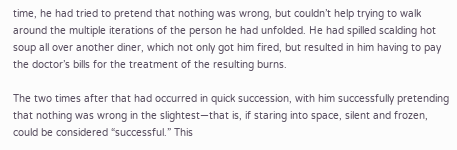time, he had tried to pretend that nothing was wrong, but couldn’t help trying to walk around the multiple iterations of the person he had unfolded. He had spilled scalding hot soup all over another diner, which not only got him fired, but resulted in him having to pay the doctor’s bills for the treatment of the resulting burns.

The two times after that had occurred in quick succession, with him successfully pretending that nothing was wrong in the slightest—that is, if staring into space, silent and frozen, could be considered “successful.” This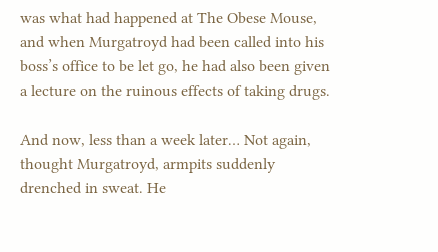was what had happened at The Obese Mouse, and when Murgatroyd had been called into his boss’s office to be let go, he had also been given a lecture on the ruinous effects of taking drugs.

And now, less than a week later… Not again, thought Murgatroyd, armpits suddenly drenched in sweat. He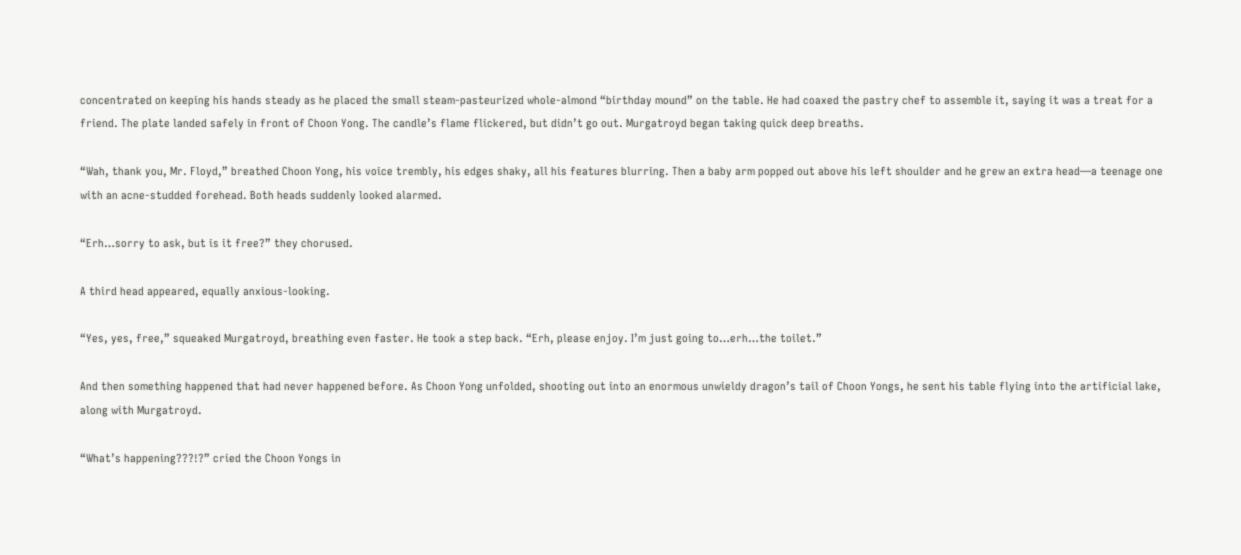concentrated on keeping his hands steady as he placed the small steam-pasteurized whole-almond “birthday mound” on the table. He had coaxed the pastry chef to assemble it, saying it was a treat for a friend. The plate landed safely in front of Choon Yong. The candle’s flame flickered, but didn’t go out. Murgatroyd began taking quick deep breaths.

“Wah, thank you, Mr. Floyd,” breathed Choon Yong, his voice trembly, his edges shaky, all his features blurring. Then a baby arm popped out above his left shoulder and he grew an extra head—a teenage one with an acne-studded forehead. Both heads suddenly looked alarmed.

“Erh…sorry to ask, but is it free?” they chorused.

A third head appeared, equally anxious-looking.

“Yes, yes, free,” squeaked Murgatroyd, breathing even faster. He took a step back. “Erh, please enjoy. I’m just going to…erh…the toilet.”

And then something happened that had never happened before. As Choon Yong unfolded, shooting out into an enormous unwieldy dragon’s tail of Choon Yongs, he sent his table flying into the artificial lake, along with Murgatroyd.

“What’s happening???!?” cried the Choon Yongs in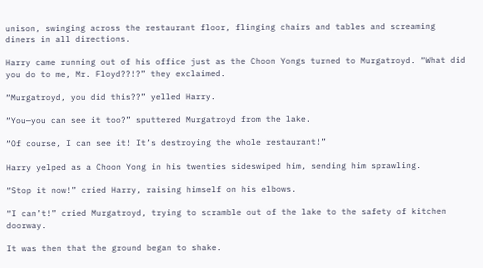unison, swinging across the restaurant floor, flinging chairs and tables and screaming diners in all directions.

Harry came running out of his office just as the Choon Yongs turned to Murgatroyd. “What did you do to me, Mr. Floyd??!?” they exclaimed.

“Murgatroyd, you did this??” yelled Harry.

“You—you can see it too?” sputtered Murgatroyd from the lake.

“Of course, I can see it! It’s destroying the whole restaurant!”

Harry yelped as a Choon Yong in his twenties sideswiped him, sending him sprawling.

“Stop it now!” cried Harry, raising himself on his elbows.

“I can’t!” cried Murgatroyd, trying to scramble out of the lake to the safety of kitchen doorway.

It was then that the ground began to shake.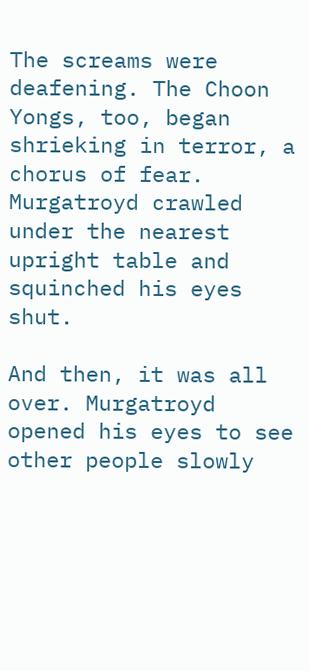The screams were deafening. The Choon Yongs, too, began shrieking in terror, a chorus of fear. Murgatroyd crawled under the nearest upright table and squinched his eyes shut.

And then, it was all over. Murgatroyd opened his eyes to see other people slowly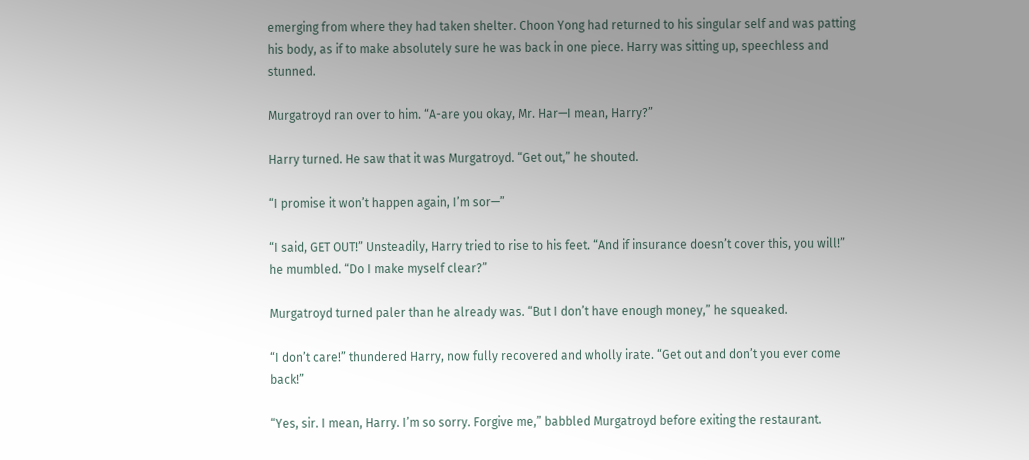emerging from where they had taken shelter. Choon Yong had returned to his singular self and was patting his body, as if to make absolutely sure he was back in one piece. Harry was sitting up, speechless and stunned.

Murgatroyd ran over to him. “A-are you okay, Mr. Har—I mean, Harry?”

Harry turned. He saw that it was Murgatroyd. “Get out,” he shouted.

“I promise it won’t happen again, I’m sor—”

“I said, GET OUT!” Unsteadily, Harry tried to rise to his feet. “And if insurance doesn’t cover this, you will!” he mumbled. “Do I make myself clear?”

Murgatroyd turned paler than he already was. “But I don’t have enough money,” he squeaked.

“I don’t care!” thundered Harry, now fully recovered and wholly irate. “Get out and don’t you ever come back!”

“Yes, sir. I mean, Harry. I’m so sorry. Forgive me,” babbled Murgatroyd before exiting the restaurant.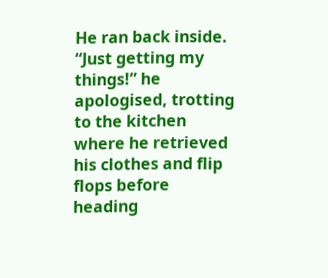He ran back inside. “Just getting my things!” he apologised, trotting to the kitchen where he retrieved his clothes and flip flops before heading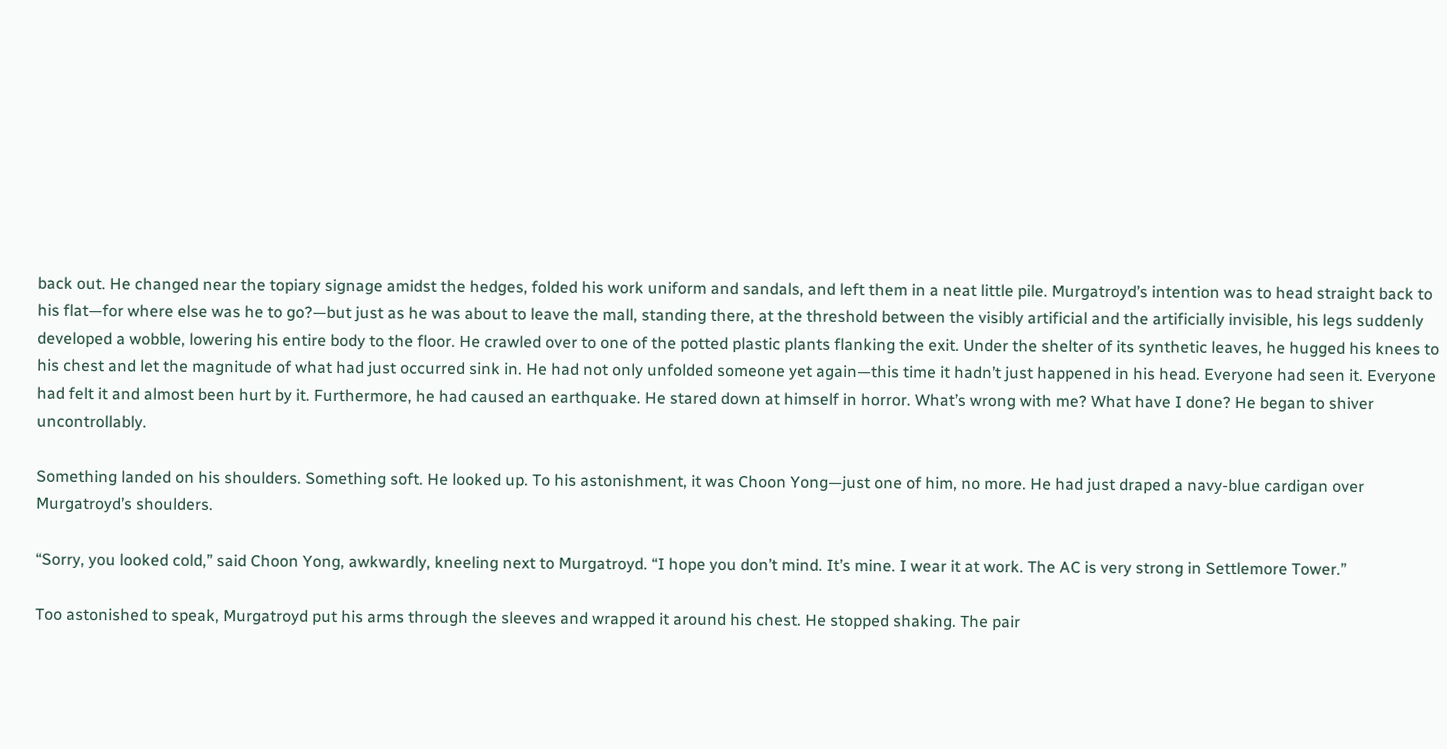back out. He changed near the topiary signage amidst the hedges, folded his work uniform and sandals, and left them in a neat little pile. Murgatroyd’s intention was to head straight back to his flat—for where else was he to go?—but just as he was about to leave the mall, standing there, at the threshold between the visibly artificial and the artificially invisible, his legs suddenly developed a wobble, lowering his entire body to the floor. He crawled over to one of the potted plastic plants flanking the exit. Under the shelter of its synthetic leaves, he hugged his knees to his chest and let the magnitude of what had just occurred sink in. He had not only unfolded someone yet again—this time it hadn’t just happened in his head. Everyone had seen it. Everyone had felt it and almost been hurt by it. Furthermore, he had caused an earthquake. He stared down at himself in horror. What’s wrong with me? What have I done? He began to shiver uncontrollably.

Something landed on his shoulders. Something soft. He looked up. To his astonishment, it was Choon Yong—just one of him, no more. He had just draped a navy-blue cardigan over Murgatroyd’s shoulders.

“Sorry, you looked cold,” said Choon Yong, awkwardly, kneeling next to Murgatroyd. “I hope you don’t mind. It’s mine. I wear it at work. The AC is very strong in Settlemore Tower.”

Too astonished to speak, Murgatroyd put his arms through the sleeves and wrapped it around his chest. He stopped shaking. The pair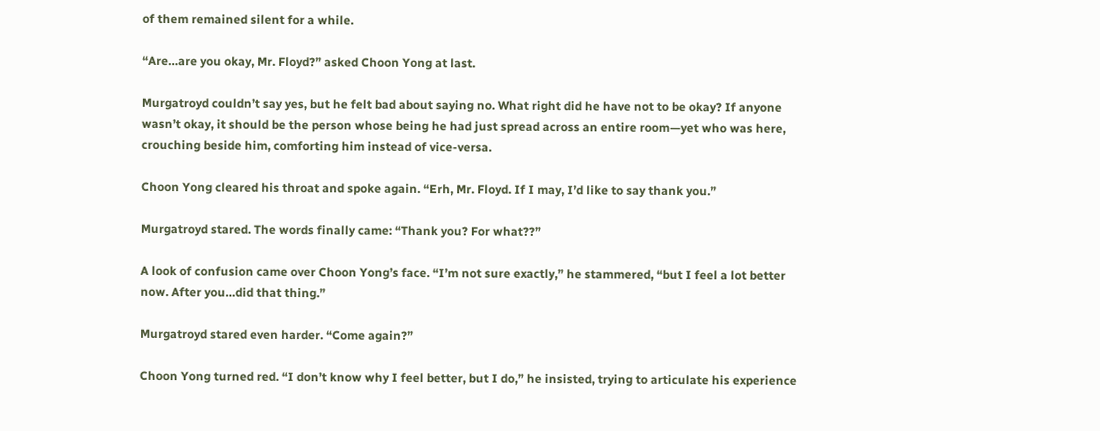of them remained silent for a while.

“Are…are you okay, Mr. Floyd?” asked Choon Yong at last.

Murgatroyd couldn’t say yes, but he felt bad about saying no. What right did he have not to be okay? If anyone wasn’t okay, it should be the person whose being he had just spread across an entire room—yet who was here, crouching beside him, comforting him instead of vice-versa.

Choon Yong cleared his throat and spoke again. “Erh, Mr. Floyd. If I may, I’d like to say thank you.”

Murgatroyd stared. The words finally came: “Thank you? For what??”

A look of confusion came over Choon Yong’s face. “I’m not sure exactly,” he stammered, “but I feel a lot better now. After you…did that thing.”

Murgatroyd stared even harder. “Come again?”

Choon Yong turned red. “I don’t know why I feel better, but I do,” he insisted, trying to articulate his experience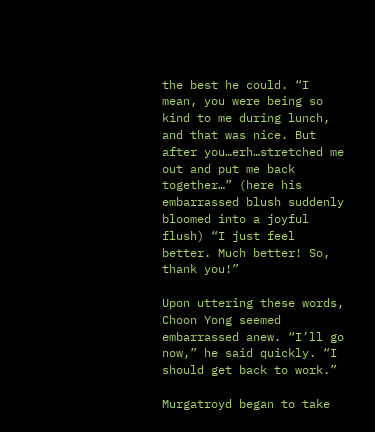the best he could. “I mean, you were being so kind to me during lunch, and that was nice. But after you…erh…stretched me out and put me back together…” (here his embarrassed blush suddenly bloomed into a joyful flush) “I just feel better. Much better! So, thank you!”

Upon uttering these words, Choon Yong seemed embarrassed anew. “I’ll go now,” he said quickly. “I should get back to work.”

Murgatroyd began to take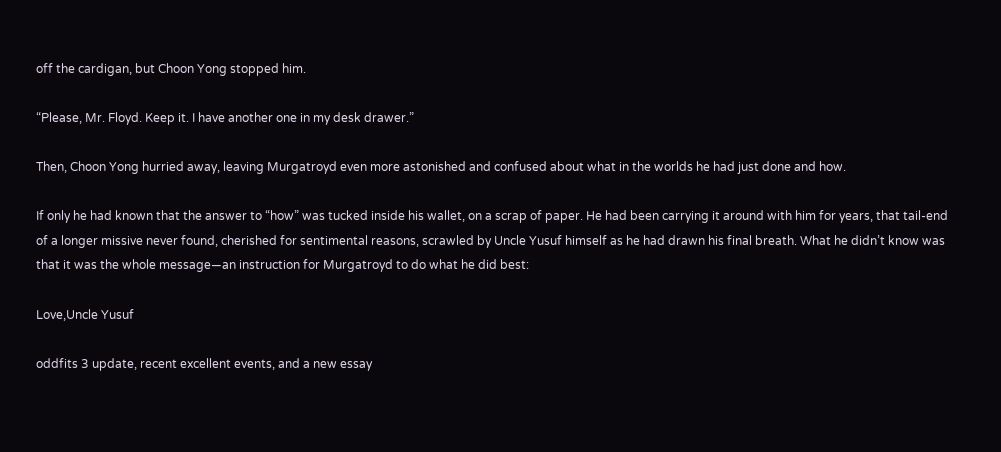off the cardigan, but Choon Yong stopped him.

“Please, Mr. Floyd. Keep it. I have another one in my desk drawer.”

Then, Choon Yong hurried away, leaving Murgatroyd even more astonished and confused about what in the worlds he had just done and how.

If only he had known that the answer to “how” was tucked inside his wallet, on a scrap of paper. He had been carrying it around with him for years, that tail-end of a longer missive never found, cherished for sentimental reasons, scrawled by Uncle Yusuf himself as he had drawn his final breath. What he didn’t know was that it was the whole message—an instruction for Murgatroyd to do what he did best:

Love,Uncle Yusuf

oddfits 3 update, recent excellent events, and a new essay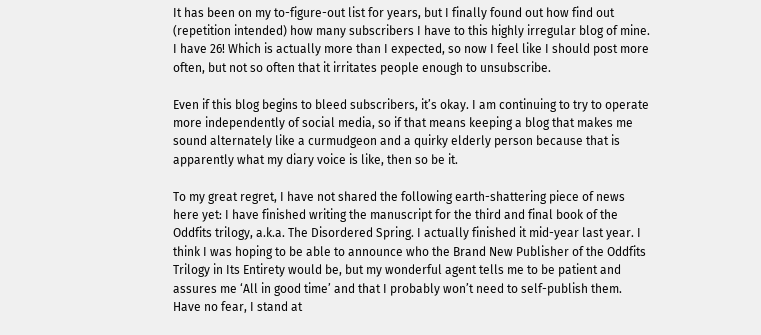It has been on my to-figure-out list for years, but I finally found out how find out (repetition intended) how many subscribers I have to this highly irregular blog of mine. I have 26! Which is actually more than I expected, so now I feel like I should post more often, but not so often that it irritates people enough to unsubscribe.

Even if this blog begins to bleed subscribers, it’s okay. I am continuing to try to operate more independently of social media, so if that means keeping a blog that makes me sound alternately like a curmudgeon and a quirky elderly person because that is apparently what my diary voice is like, then so be it.

To my great regret, I have not shared the following earth-shattering piece of news here yet: I have finished writing the manuscript for the third and final book of the Oddfits trilogy, a.k.a. The Disordered Spring. I actually finished it mid-year last year. I think I was hoping to be able to announce who the Brand New Publisher of the Oddfits Trilogy in Its Entirety would be, but my wonderful agent tells me to be patient and assures me ‘All in good time’ and that I probably won’t need to self-publish them. Have no fear, I stand at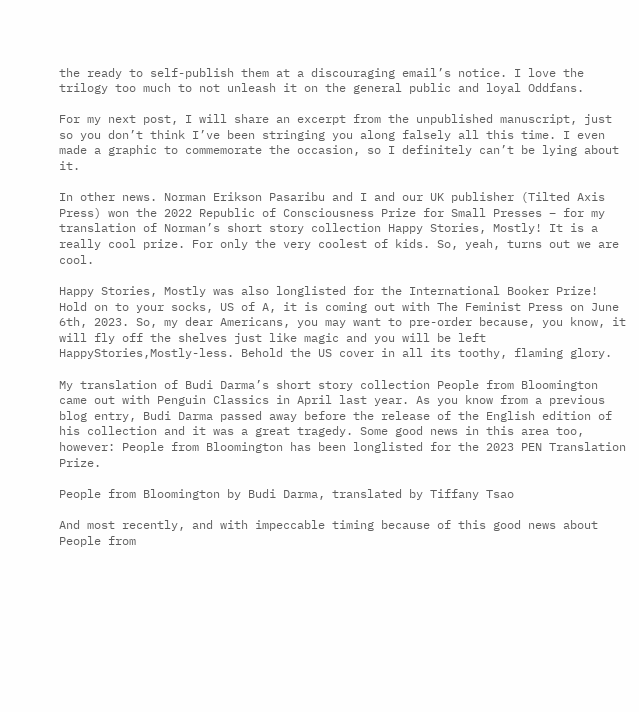the ready to self-publish them at a discouraging email’s notice. I love the trilogy too much to not unleash it on the general public and loyal Oddfans.

For my next post, I will share an excerpt from the unpublished manuscript, just so you don’t think I’ve been stringing you along falsely all this time. I even made a graphic to commemorate the occasion, so I definitely can’t be lying about it.

In other news. Norman Erikson Pasaribu and I and our UK publisher (Tilted Axis Press) won the 2022 Republic of Consciousness Prize for Small Presses – for my translation of Norman’s short story collection Happy Stories, Mostly! It is a really cool prize. For only the very coolest of kids. So, yeah, turns out we are cool.

Happy Stories, Mostly was also longlisted for the International Booker Prize! Hold on to your socks, US of A, it is coming out with The Feminist Press on June 6th, 2023. So, my dear Americans, you may want to pre-order because, you know, it will fly off the shelves just like magic and you will be left HappyStories,Mostly-less. Behold the US cover in all its toothy, flaming glory.

My translation of Budi Darma’s short story collection People from Bloomington came out with Penguin Classics in April last year. As you know from a previous blog entry, Budi Darma passed away before the release of the English edition of his collection and it was a great tragedy. Some good news in this area too, however: People from Bloomington has been longlisted for the 2023 PEN Translation Prize.

People from Bloomington by Budi Darma, translated by Tiffany Tsao

And most recently, and with impeccable timing because of this good news about People from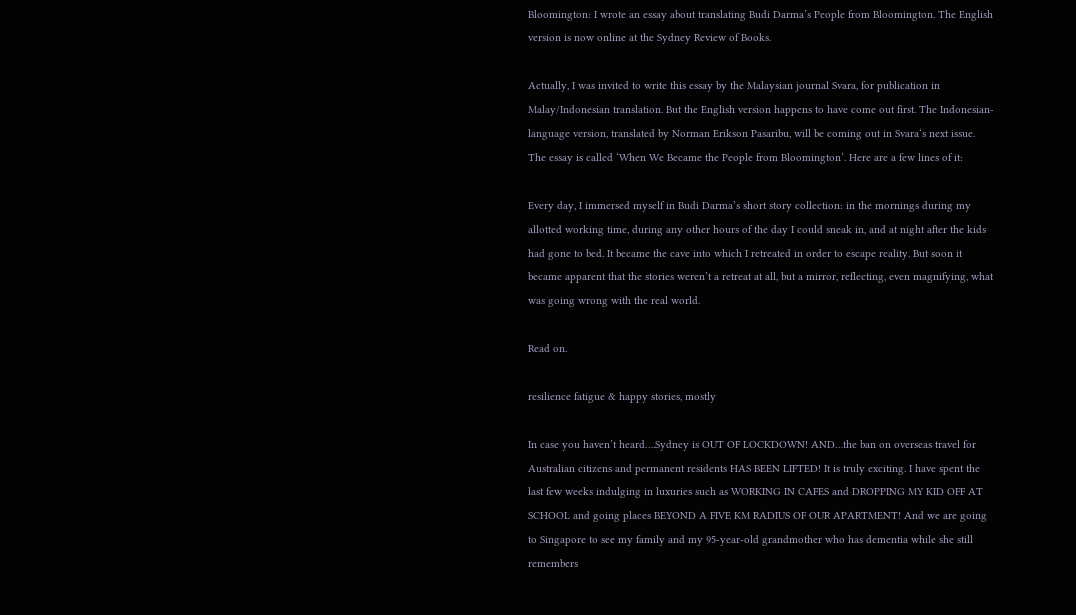Bloomington: I wrote an essay about translating Budi Darma’s People from Bloomington. The English version is now online at the Sydney Review of Books.

Actually, I was invited to write this essay by the Malaysian journal Svara, for publication in Malay/Indonesian translation. But the English version happens to have come out first. The Indonesian-language version, translated by Norman Erikson Pasaribu, will be coming out in Svara‘s next issue. The essay is called ‘When We Became the People from Bloomington’. Here are a few lines of it:

Every day, I immersed myself in Budi Darma’s short story collection: in the mornings during my allotted working time, during any other hours of the day I could sneak in, and at night after the kids had gone to bed. It became the cave into which I retreated in order to escape reality. But soon it became apparent that the stories weren’t a retreat at all, but a mirror, reflecting, even magnifying, what was going wrong with the real world.

Read on.

resilience fatigue & happy stories, mostly

In case you haven’t heard….Sydney is OUT OF LOCKDOWN! AND…the ban on overseas travel for Australian citizens and permanent residents HAS BEEN LIFTED! It is truly exciting. I have spent the last few weeks indulging in luxuries such as WORKING IN CAFES and DROPPING MY KID OFF AT SCHOOL and going places BEYOND A FIVE KM RADIUS OF OUR APARTMENT! And we are going to Singapore to see my family and my 95-year-old grandmother who has dementia while she still remembers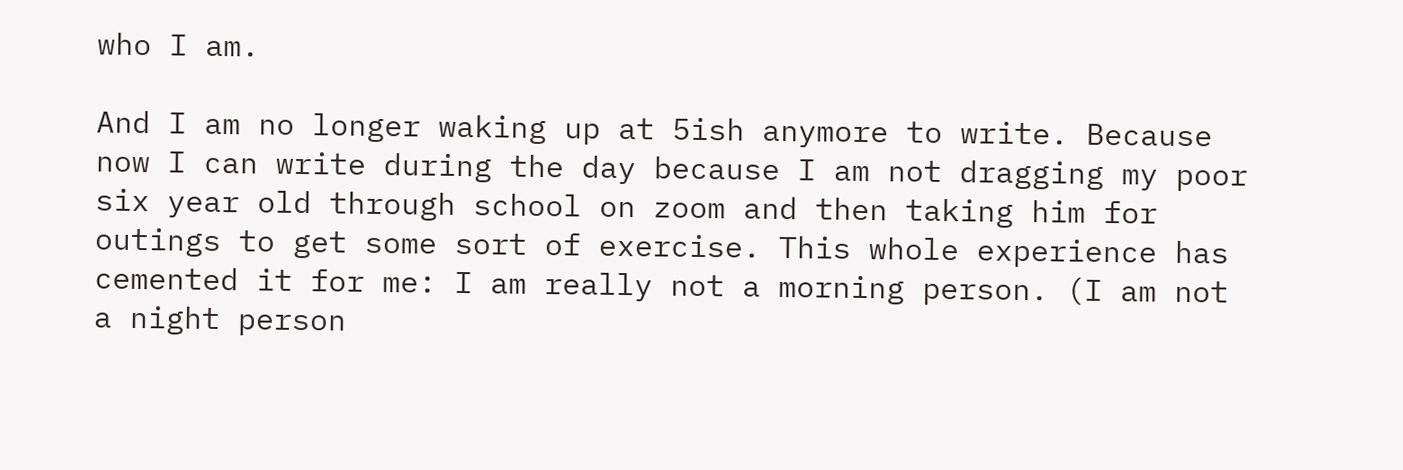who I am.

And I am no longer waking up at 5ish anymore to write. Because now I can write during the day because I am not dragging my poor six year old through school on zoom and then taking him for outings to get some sort of exercise. This whole experience has cemented it for me: I am really not a morning person. (I am not a night person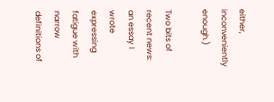either, inconveniently enough.)

Two bits of recent news: an essay I wrote expressing fatigue with narrow definitions of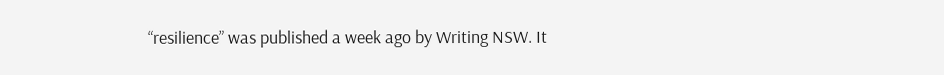“resilience” was published a week ago by Writing NSW. It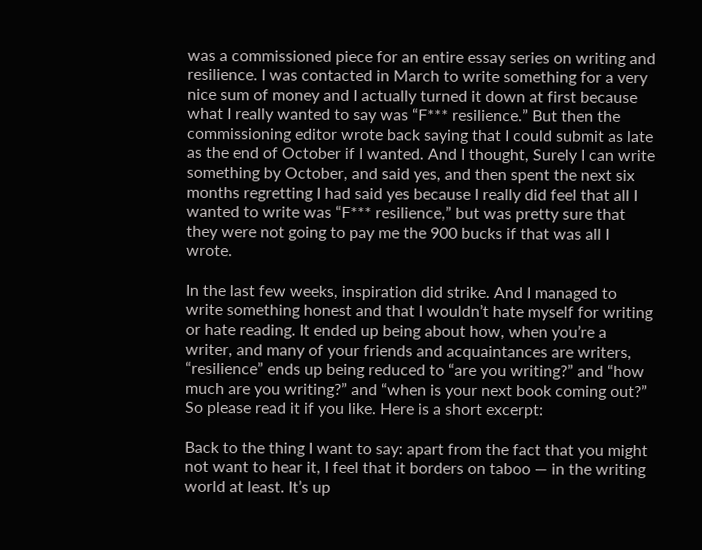was a commissioned piece for an entire essay series on writing and resilience. I was contacted in March to write something for a very nice sum of money and I actually turned it down at first because what I really wanted to say was “F*** resilience.” But then the commissioning editor wrote back saying that I could submit as late as the end of October if I wanted. And I thought, Surely I can write something by October, and said yes, and then spent the next six months regretting I had said yes because I really did feel that all I wanted to write was “F*** resilience,” but was pretty sure that they were not going to pay me the 900 bucks if that was all I wrote.

In the last few weeks, inspiration did strike. And I managed to write something honest and that I wouldn’t hate myself for writing or hate reading. It ended up being about how, when you’re a writer, and many of your friends and acquaintances are writers, “resilience” ends up being reduced to “are you writing?” and “how much are you writing?” and “when is your next book coming out?” So please read it if you like. Here is a short excerpt:

Back to the thing I want to say: apart from the fact that you might not want to hear it, I feel that it borders on taboo — in the writing world at least. It’s up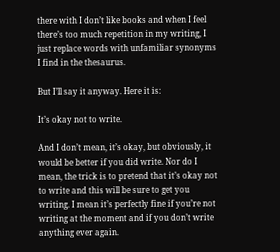there with I don’t like books and when I feel there’s too much repetition in my writing, I just replace words with unfamiliar synonyms I find in the thesaurus.

But I’ll say it anyway. Here it is:

It’s okay not to write.

And I don’t mean, it’s okay, but obviously, it would be better if you did write. Nor do I mean, the trick is to pretend that it’s okay not to write and this will be sure to get you writing. I mean it’s perfectly fine if you’re not writing at the moment and if you don’t write anything ever again.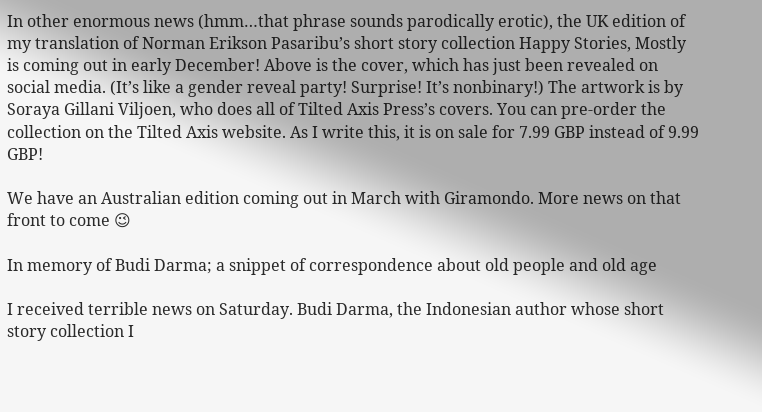In other enormous news (hmm…that phrase sounds parodically erotic), the UK edition of my translation of Norman Erikson Pasaribu’s short story collection Happy Stories, Mostly is coming out in early December! Above is the cover, which has just been revealed on social media. (It’s like a gender reveal party! Surprise! It’s nonbinary!) The artwork is by Soraya Gillani Viljoen, who does all of Tilted Axis Press’s covers. You can pre-order the collection on the Tilted Axis website. As I write this, it is on sale for 7.99 GBP instead of 9.99 GBP!

We have an Australian edition coming out in March with Giramondo. More news on that front to come 😉

In memory of Budi Darma; a snippet of correspondence about old people and old age

I received terrible news on Saturday. Budi Darma, the Indonesian author whose short story collection I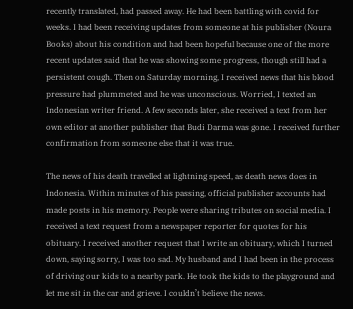recently translated, had passed away. He had been battling with covid for weeks. I had been receiving updates from someone at his publisher (Noura Books) about his condition and had been hopeful because one of the more recent updates said that he was showing some progress, though still had a persistent cough. Then on Saturday morning, I received news that his blood pressure had plummeted and he was unconscious. Worried, I texted an Indonesian writer friend. A few seconds later, she received a text from her own editor at another publisher that Budi Darma was gone. I received further confirmation from someone else that it was true.

The news of his death travelled at lightning speed, as death news does in Indonesia. Within minutes of his passing, official publisher accounts had made posts in his memory. People were sharing tributes on social media. I received a text request from a newspaper reporter for quotes for his obituary. I received another request that I write an obituary, which I turned down, saying sorry, I was too sad. My husband and I had been in the process of driving our kids to a nearby park. He took the kids to the playground and let me sit in the car and grieve. I couldn’t believe the news.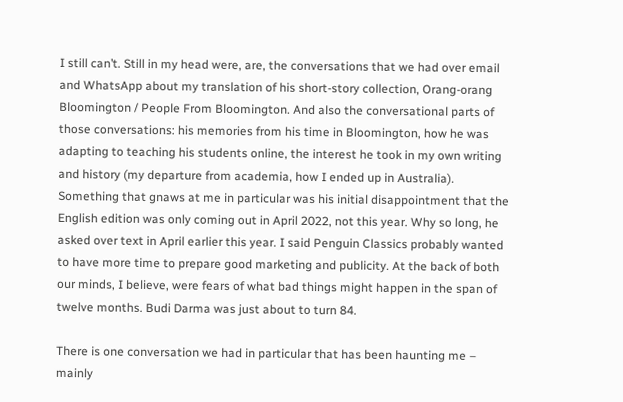I still can’t. Still in my head were, are, the conversations that we had over email and WhatsApp about my translation of his short-story collection, Orang-orang Bloomington / People From Bloomington. And also the conversational parts of those conversations: his memories from his time in Bloomington, how he was adapting to teaching his students online, the interest he took in my own writing and history (my departure from academia, how I ended up in Australia). Something that gnaws at me in particular was his initial disappointment that the English edition was only coming out in April 2022, not this year. Why so long, he asked over text in April earlier this year. I said Penguin Classics probably wanted to have more time to prepare good marketing and publicity. At the back of both our minds, I believe, were fears of what bad things might happen in the span of twelve months. Budi Darma was just about to turn 84.

There is one conversation we had in particular that has been haunting me – mainly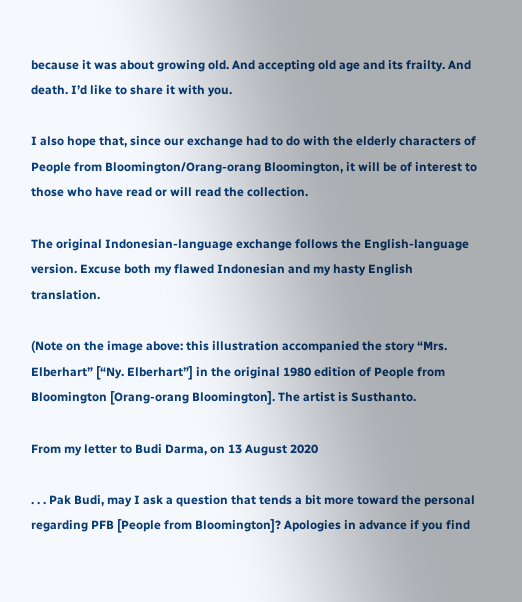because it was about growing old. And accepting old age and its frailty. And death. I’d like to share it with you.

I also hope that, since our exchange had to do with the elderly characters of People from Bloomington/Orang-orang Bloomington, it will be of interest to those who have read or will read the collection.

The original Indonesian-language exchange follows the English-language version. Excuse both my flawed Indonesian and my hasty English translation.

(Note on the image above: this illustration accompanied the story “Mrs. Elberhart” [“Ny. Elberhart”] in the original 1980 edition of People from Bloomington [Orang-orang Bloomington]. The artist is Susthanto.

From my letter to Budi Darma, on 13 August 2020

. . . Pak Budi, may I ask a question that tends a bit more toward the personal regarding PFB [People from Bloomington]? Apologies in advance if you find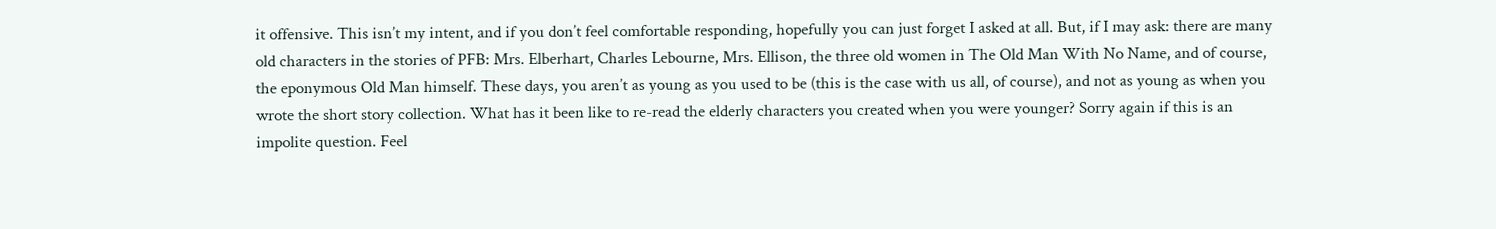it offensive. This isn’t my intent, and if you don’t feel comfortable responding, hopefully you can just forget I asked at all. But, if I may ask: there are many old characters in the stories of PFB: Mrs. Elberhart, Charles Lebourne, Mrs. Ellison, the three old women in The Old Man With No Name, and of course, the eponymous Old Man himself. These days, you aren’t as young as you used to be (this is the case with us all, of course), and not as young as when you wrote the short story collection. What has it been like to re-read the elderly characters you created when you were younger? Sorry again if this is an impolite question. Feel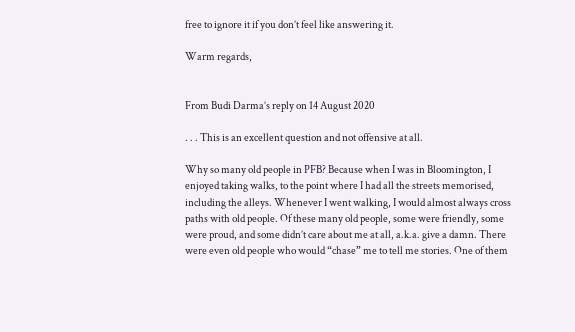free to ignore it if you don’t feel like answering it.

Warm regards,


From Budi Darma’s reply on 14 August 2020

. . . This is an excellent question and not offensive at all.

Why so many old people in PFB? Because when I was in Bloomington, I enjoyed taking walks, to the point where I had all the streets memorised, including the alleys. Whenever I went walking, I would almost always cross paths with old people. Of these many old people, some were friendly, some were proud, and some didn’t care about me at all, a.k.a. give a damn. There were even old people who would “chase” me to tell me stories. One of them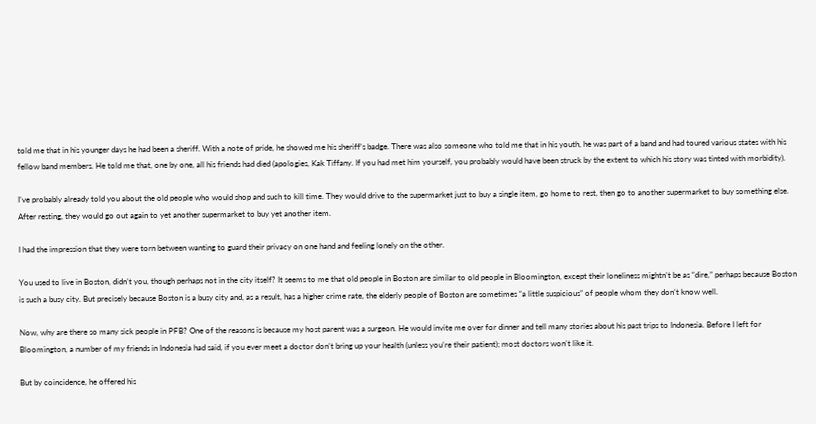told me that in his younger days he had been a sheriff. With a note of pride, he showed me his sheriff’s badge. There was also someone who told me that in his youth, he was part of a band and had toured various states with his fellow band members. He told me that, one by one, all his friends had died (apologies, Kak Tiffany. If you had met him yourself, you probably would have been struck by the extent to which his story was tinted with morbidity).

I’ve probably already told you about the old people who would shop and such to kill time. They would drive to the supermarket just to buy a single item, go home to rest, then go to another supermarket to buy something else. After resting, they would go out again to yet another supermarket to buy yet another item.

I had the impression that they were torn between wanting to guard their privacy on one hand and feeling lonely on the other.

You used to live in Boston, didn’t you, though perhaps not in the city itself? It seems to me that old people in Boston are similar to old people in Bloomington, except their loneliness mightn’t be as “dire,” perhaps because Boston is such a busy city. But precisely because Boston is a busy city and, as a result, has a higher crime rate, the elderly people of Boston are sometimes “a little suspicious” of people whom they don’t know well.

Now, why are there so many sick people in PFB? One of the reasons is because my host parent was a surgeon. He would invite me over for dinner and tell many stories about his past trips to Indonesia. Before I left for Bloomington, a number of my friends in Indonesia had said, if you ever meet a doctor don’t bring up your health (unless you’re their patient); most doctors won’t like it.

But by coincidence, he offered his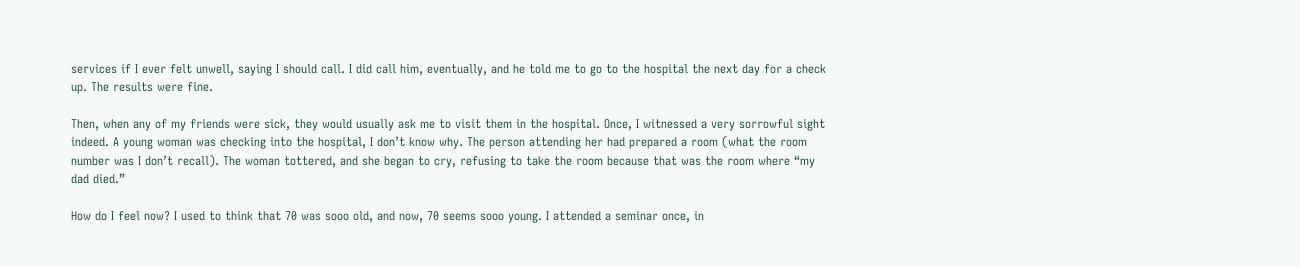services if I ever felt unwell, saying I should call. I did call him, eventually, and he told me to go to the hospital the next day for a check up. The results were fine.

Then, when any of my friends were sick, they would usually ask me to visit them in the hospital. Once, I witnessed a very sorrowful sight indeed. A young woman was checking into the hospital, I don’t know why. The person attending her had prepared a room (what the room number was I don’t recall). The woman tottered, and she began to cry, refusing to take the room because that was the room where “my dad died.”

How do I feel now? I used to think that 70 was sooo old, and now, 70 seems sooo young. I attended a seminar once, in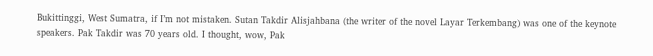Bukittinggi, West Sumatra, if I’m not mistaken. Sutan Takdir Alisjahbana (the writer of the novel Layar Terkembang) was one of the keynote speakers. Pak Takdir was 70 years old. I thought, wow, Pak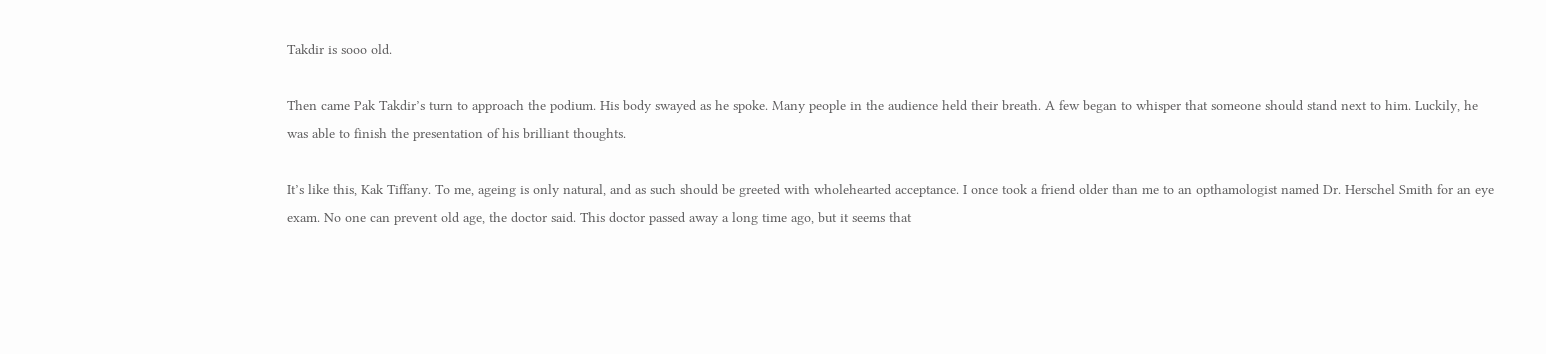Takdir is sooo old.

Then came Pak Takdir’s turn to approach the podium. His body swayed as he spoke. Many people in the audience held their breath. A few began to whisper that someone should stand next to him. Luckily, he was able to finish the presentation of his brilliant thoughts.

It’s like this, Kak Tiffany. To me, ageing is only natural, and as such should be greeted with wholehearted acceptance. I once took a friend older than me to an opthamologist named Dr. Herschel Smith for an eye exam. No one can prevent old age, the doctor said. This doctor passed away a long time ago, but it seems that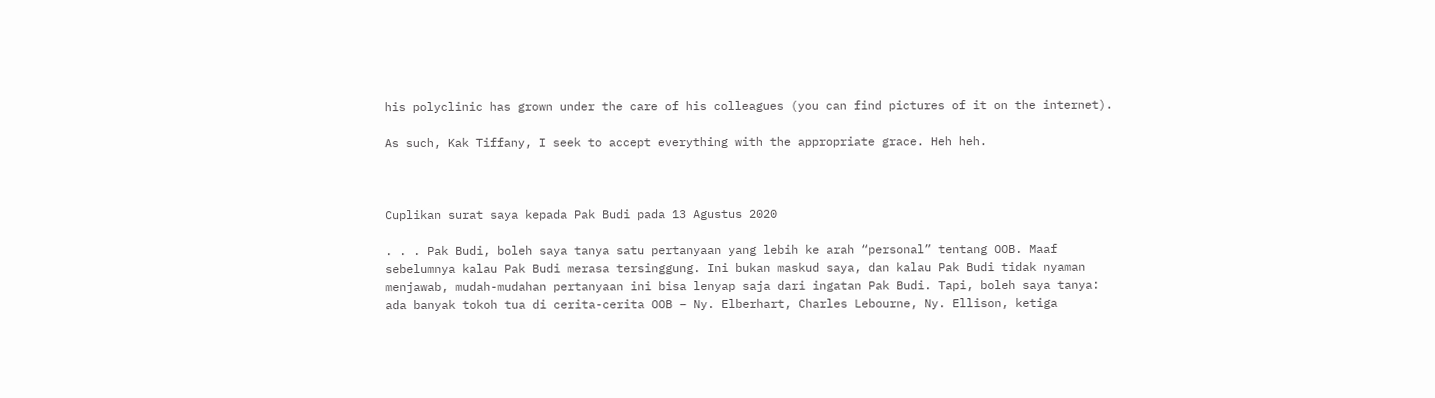his polyclinic has grown under the care of his colleagues (you can find pictures of it on the internet).

As such, Kak Tiffany, I seek to accept everything with the appropriate grace. Heh heh.



Cuplikan surat saya kepada Pak Budi pada 13 Agustus 2020

. . . Pak Budi, boleh saya tanya satu pertanyaan yang lebih ke arah “personal” tentang OOB. Maaf sebelumnya kalau Pak Budi merasa tersinggung. Ini bukan maskud saya, dan kalau Pak Budi tidak nyaman menjawab, mudah-mudahan pertanyaan ini bisa lenyap saja dari ingatan Pak Budi. Tapi, boleh saya tanya: ada banyak tokoh tua di cerita-cerita OOB – Ny. Elberhart, Charles Lebourne, Ny. Ellison, ketiga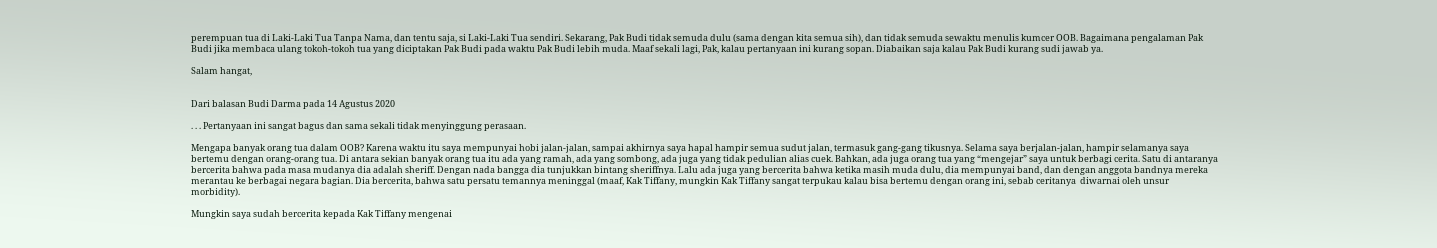perempuan tua di Laki-Laki Tua Tanpa Nama, dan tentu saja, si Laki-Laki Tua sendiri. Sekarang, Pak Budi tidak semuda dulu (sama dengan kita semua sih), dan tidak semuda sewaktu menulis kumcer OOB. Bagaimana pengalaman Pak Budi jika membaca ulang tokoh-tokoh tua yang diciptakan Pak Budi pada waktu Pak Budi lebih muda. Maaf sekali lagi, Pak, kalau pertanyaan ini kurang sopan. Diabaikan saja kalau Pak Budi kurang sudi jawab ya.

Salam hangat,


Dari balasan Budi Darma pada 14 Agustus 2020

. . . Pertanyaan ini sangat bagus dan sama sekali tidak menyinggung perasaan.

Mengapa banyak orang tua dalam OOB? Karena waktu itu saya mempunyai hobi jalan-jalan, sampai akhirnya saya hapal hampir semua sudut jalan, termasuk gang-gang tikusnya. Selama saya berjalan-jalan, hampir selamanya saya bertemu dengan orang-orang tua. Di antara sekian banyak orang tua itu ada yang ramah, ada yang sombong, ada juga yang tidak pedulian alias cuek. Bahkan, ada juga orang tua yang “mengejar” saya untuk berbagi cerita. Satu di antaranya bercerita bahwa pada masa mudanya dia adalah sheriff. Dengan nada bangga dia tunjukkan bintang sheriffnya. Lalu ada juga yang bercerita bahwa ketika masih muda dulu, dia mempunyai band, dan dengan anggota bandnya mereka merantau ke berbagai negara bagian. Dia bercerita, bahwa satu persatu temannya meninggal (maaf, Kak Tiffany, mungkin Kak Tiffany sangat terpukau kalau bisa bertemu dengan orang ini, sebab ceritanya  diwarnai oleh unsur morbidity).

Mungkin saya sudah bercerita kepada Kak Tiffany mengenai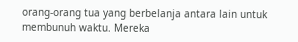orang-orang tua yang berbelanja antara lain untuk membunuh waktu. Mereka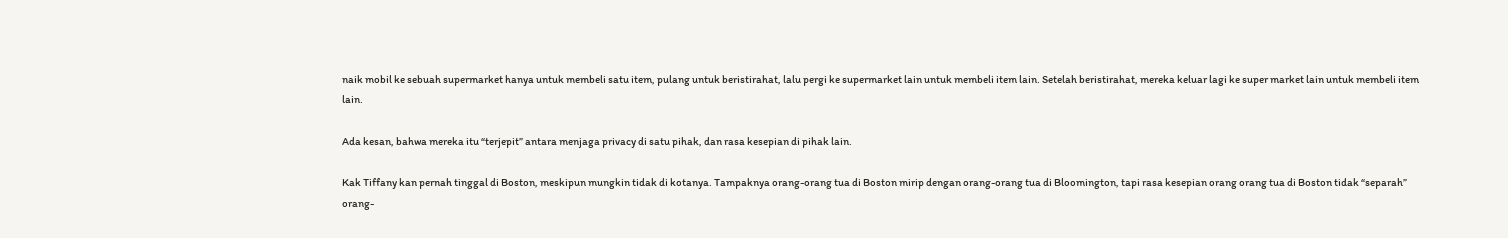naik mobil ke sebuah supermarket hanya untuk membeli satu item, pulang untuk beristirahat, lalu pergi ke supermarket lain untuk membeli item lain. Setelah beristirahat, mereka keluar lagi ke super market lain untuk membeli item lain.

Ada kesan, bahwa mereka itu “terjepit” antara menjaga privacy di satu pihak, dan rasa kesepian di pihak lain.

Kak Tiffany kan pernah tinggal di Boston, meskipun mungkin tidak di kotanya. Tampaknya orang-orang tua di Boston mirip dengan orang-orang tua di Bloomington, tapi rasa kesepian orang orang tua di Boston tidak “separah” orang-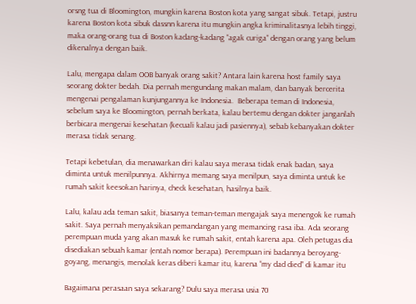orsng tua di Bloomington, mungkin karena Boston kota yang sangat sibuk. Tetapi, justru karena Boston kota sibuk dassnn karena itu mungkin angka kriminalitasnya lebih tinggi, maka orang-orang tua di Boston kadang-kadang “agak curiga” dengan orang yang belum dikenalnya dengan baik.

Lalu, mengapa dalam OOB banyak orang sakit? Antara lain karena host family saya seorang dokter bedah. Dia pernah mengundang makan malam, dan banyak bercerita mengenai pengalaman kunjungannya ke Indonesia.  Beberapa teman di Indonesia, sebelum saya ke Bloomington, pernah berkata, kalau bertemu dengan dokter janganlah berbicara mengenai kesehatan (kecuali kalau jadi pasiennya), sebab kebanyakan dokter merasa tidak senang.

Tetapi kebetulan, dia menawarkan diri kalau saya merasa tidak enak badan, saya diminta untuk menilpunnya. Akhirnya memang saya menilpun, saya diminta untuk ke rumah sakit keesokan harinya, check kesehatan, hasilnya baik.

Lalu, kalau ada teman sakit, biasanya teman-teman mengajak saya menengok ke rumah sakit. Saya pernah menyaksikan pemandangan yang memancing rasa iba. Ada seorang perempuan muda yang akan masuk ke rumah sakit, entah karena apa. Oleh petugas dia disediakan sebuah kamar (entah nomor berapa). Perempuan ini badannya beroyang-goyang, menangis, menolak keras diberi kamar itu, karena “my dad died” di kamar itu

Bagaimana perasaan saya sekarang? Dulu saya merasa usia 70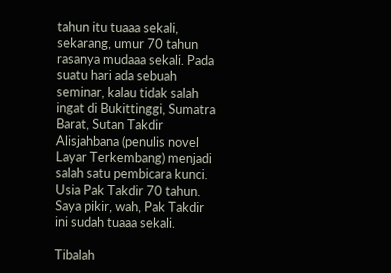tahun itu tuaaa sekali, sekarang, umur 70 tahun rasanya mudaaa sekali. Pada suatu hari ada sebuah seminar, kalau tidak salah ingat di Bukittinggi, Sumatra Barat, Sutan Takdir Alisjahbana (penulis novel Layar Terkembang) menjadi salah satu pembicara kunci. Usia Pak Takdir 70 tahun. Saya pikir, wah, Pak Takdir ini sudah tuaaa sekali.

Tibalah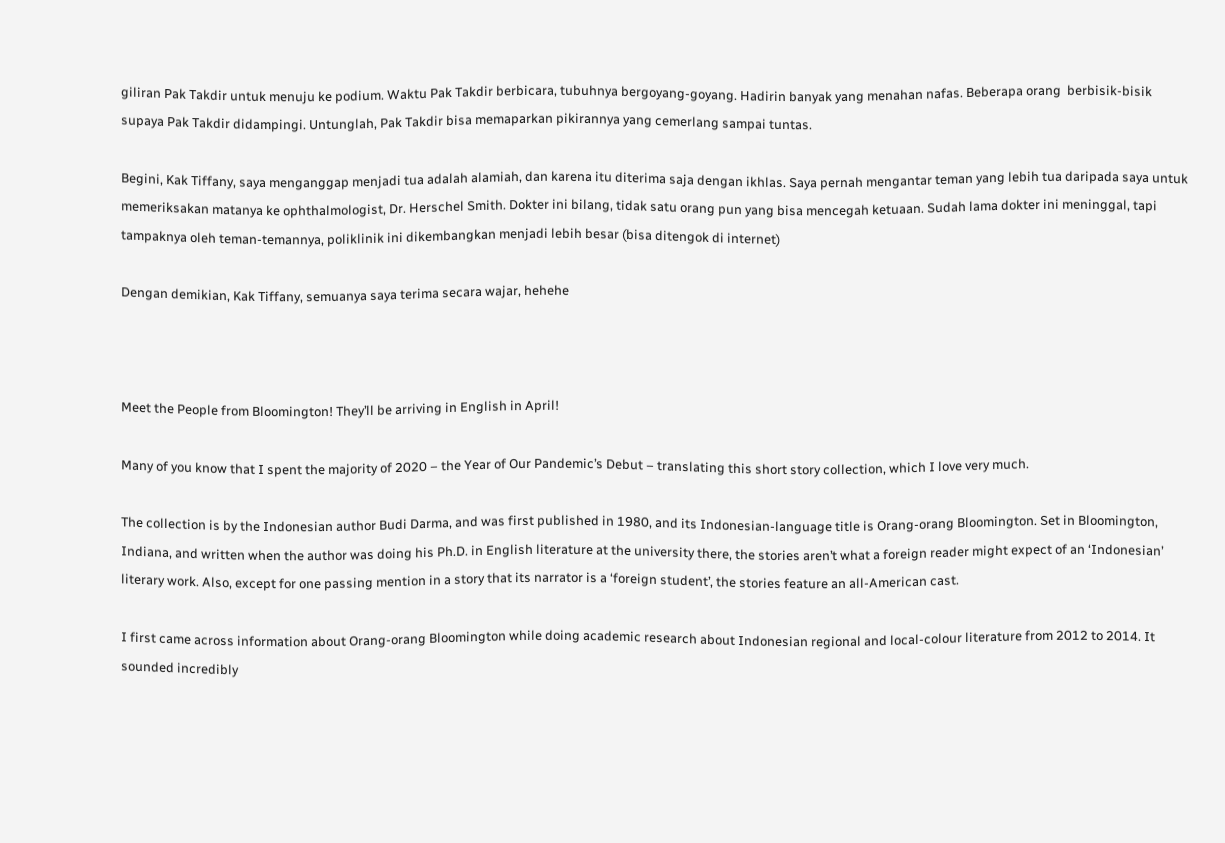giliran Pak Takdir untuk menuju ke podium. Waktu Pak Takdir berbicara, tubuhnya bergoyang-goyang. Hadirin banyak yang menahan nafas. Beberapa orang  berbisik-bisik supaya Pak Takdir didampingi. Untunglah, Pak Takdir bisa memaparkan pikirannya yang cemerlang sampai tuntas.

Begini, Kak Tiffany, saya menganggap menjadi tua adalah alamiah, dan karena itu diterima saja dengan ikhlas. Saya pernah mengantar teman yang lebih tua daripada saya untuk memeriksakan matanya ke ophthalmologist, Dr. Herschel Smith. Dokter ini bilang, tidak satu orang pun yang bisa mencegah ketuaan. Sudah lama dokter ini meninggal, tapi tampaknya oleh teman-temannya, poliklinik ini dikembangkan menjadi lebih besar (bisa ditengok di internet)

Dengan demikian, Kak Tiffany, semuanya saya terima secara wajar, hehehe



Meet the People from Bloomington! They’ll be arriving in English in April!

Many of you know that I spent the majority of 2020 – the Year of Our Pandemic’s Debut – translating this short story collection, which I love very much.

The collection is by the Indonesian author Budi Darma, and was first published in 1980, and its Indonesian-language title is Orang-orang Bloomington. Set in Bloomington, Indiana, and written when the author was doing his Ph.D. in English literature at the university there, the stories aren’t what a foreign reader might expect of an ‘Indonesian’ literary work. Also, except for one passing mention in a story that its narrator is a ‘foreign student’, the stories feature an all-American cast.

I first came across information about Orang-orang Bloomington while doing academic research about Indonesian regional and local-colour literature from 2012 to 2014. It sounded incredibly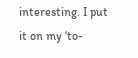interesting. I put it on my ‘to-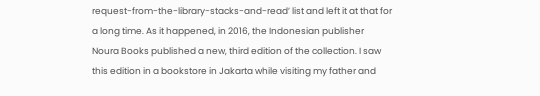request-from-the-library-stacks-and-read’ list and left it at that for a long time. As it happened, in 2016, the Indonesian publisher Noura Books published a new, third edition of the collection. I saw this edition in a bookstore in Jakarta while visiting my father and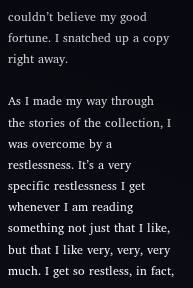couldn’t believe my good fortune. I snatched up a copy right away.

As I made my way through the stories of the collection, I was overcome by a restlessness. It’s a very specific restlessness I get whenever I am reading something not just that I like, but that I like very, very, very much. I get so restless, in fact,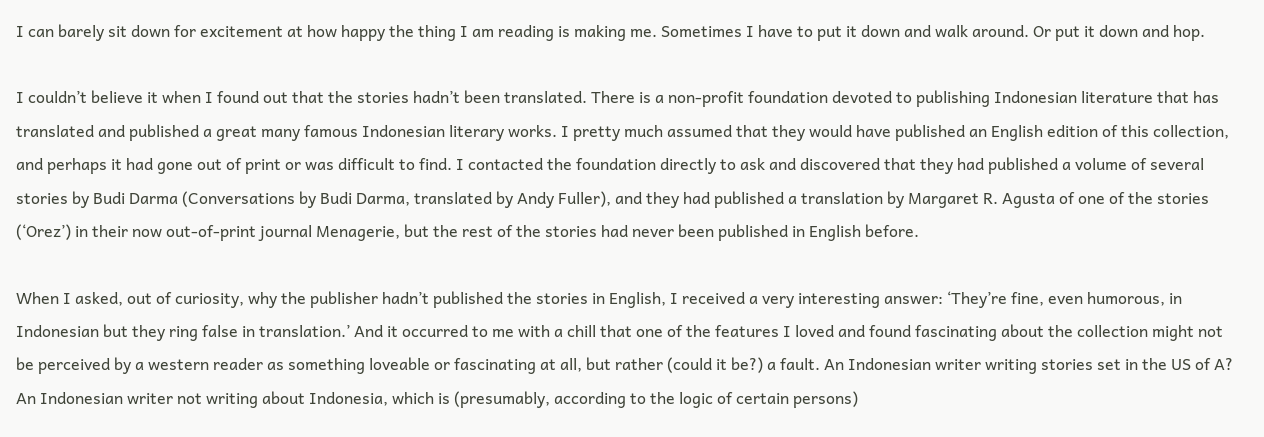I can barely sit down for excitement at how happy the thing I am reading is making me. Sometimes I have to put it down and walk around. Or put it down and hop.

I couldn’t believe it when I found out that the stories hadn’t been translated. There is a non-profit foundation devoted to publishing Indonesian literature that has translated and published a great many famous Indonesian literary works. I pretty much assumed that they would have published an English edition of this collection, and perhaps it had gone out of print or was difficult to find. I contacted the foundation directly to ask and discovered that they had published a volume of several stories by Budi Darma (Conversations by Budi Darma, translated by Andy Fuller), and they had published a translation by Margaret R. Agusta of one of the stories (‘Orez’) in their now out-of-print journal Menagerie, but the rest of the stories had never been published in English before.

When I asked, out of curiosity, why the publisher hadn’t published the stories in English, I received a very interesting answer: ‘They’re fine, even humorous, in Indonesian but they ring false in translation.’ And it occurred to me with a chill that one of the features I loved and found fascinating about the collection might not be perceived by a western reader as something loveable or fascinating at all, but rather (could it be?) a fault. An Indonesian writer writing stories set in the US of A? An Indonesian writer not writing about Indonesia, which is (presumably, according to the logic of certain persons)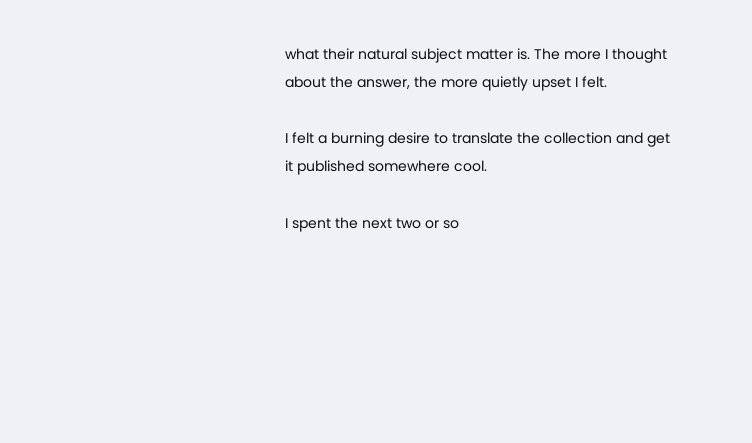what their natural subject matter is. The more I thought about the answer, the more quietly upset I felt.

I felt a burning desire to translate the collection and get it published somewhere cool.

I spent the next two or so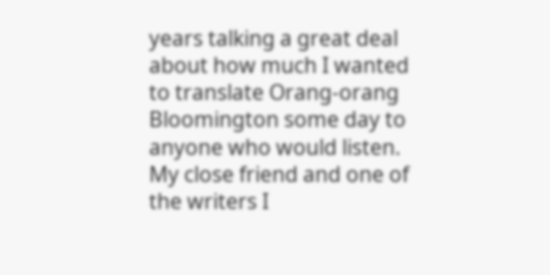years talking a great deal about how much I wanted to translate Orang-orang Bloomington some day to anyone who would listen. My close friend and one of the writers I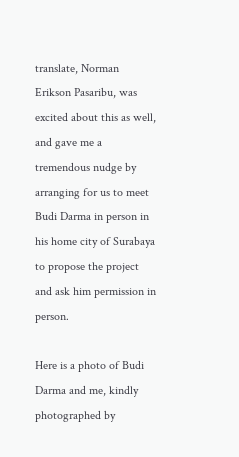translate, Norman Erikson Pasaribu, was excited about this as well, and gave me a tremendous nudge by arranging for us to meet Budi Darma in person in his home city of Surabaya to propose the project and ask him permission in person.

Here is a photo of Budi Darma and me, kindly photographed by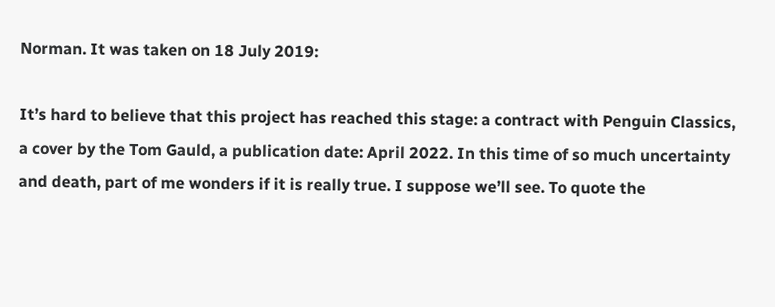Norman. It was taken on 18 July 2019:

It’s hard to believe that this project has reached this stage: a contract with Penguin Classics, a cover by the Tom Gauld, a publication date: April 2022. In this time of so much uncertainty and death, part of me wonders if it is really true. I suppose we’ll see. To quote the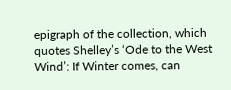epigraph of the collection, which quotes Shelley’s ‘Ode to the West Wind’: If Winter comes, can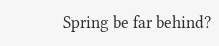Spring be far behind?